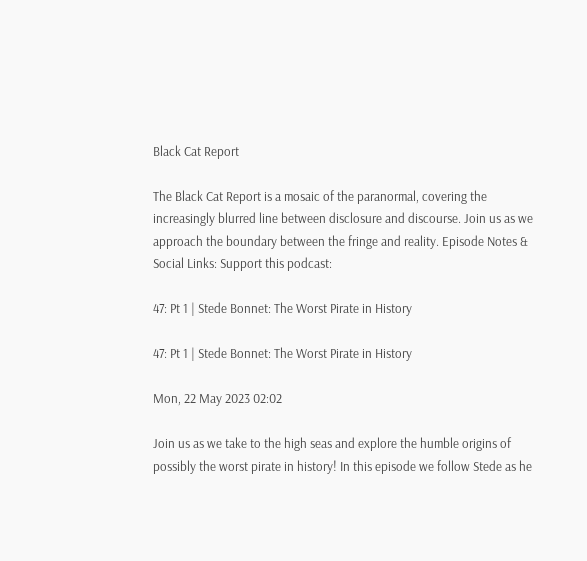Black Cat Report

The Black Cat Report is a mosaic of the paranormal, covering the increasingly blurred line between disclosure and discourse. Join us as we approach the boundary between the fringe and reality. Episode Notes & Social Links: Support this podcast:

47: Pt 1 | Stede Bonnet: The Worst Pirate in History

47: Pt 1 | Stede Bonnet: The Worst Pirate in History

Mon, 22 May 2023 02:02

Join us as we take to the high seas and explore the humble origins of possibly the worst pirate in history! In this episode we follow Stede as he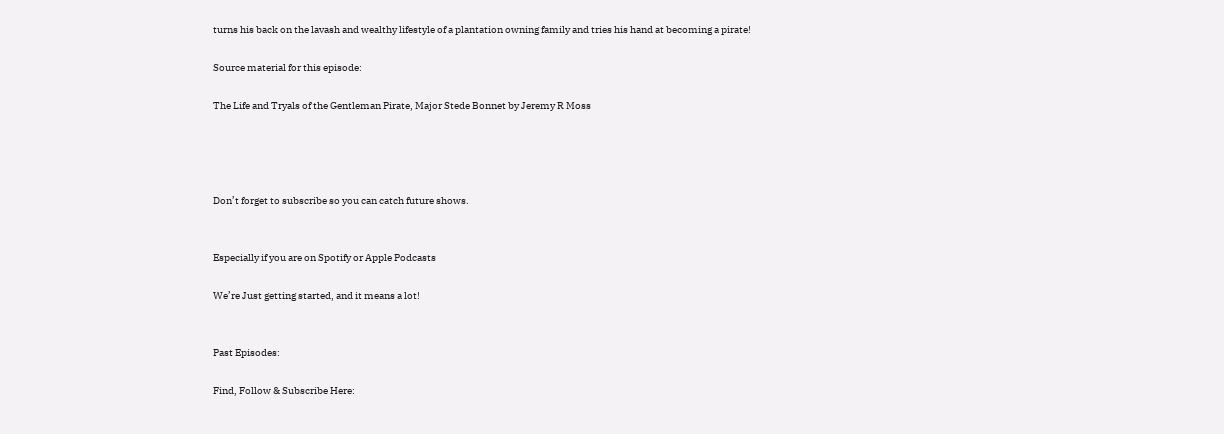turns his back on the lavash and wealthy lifestyle of a plantation owning family and tries his hand at becoming a pirate!

Source material for this episode:

The Life and Tryals of the Gentleman Pirate, Major Stede Bonnet by Jeremy R Moss




Don’t forget to subscribe so you can catch future shows.


Especially if you are on Spotify or Apple Podcasts

We’re Just getting started, and it means a lot!


Past Episodes:

Find, Follow & Subscribe Here: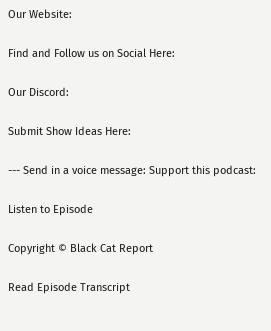Our Website:

Find and Follow us on Social Here:

Our Discord:

Submit Show Ideas Here:

--- Send in a voice message: Support this podcast:

Listen to Episode

Copyright © Black Cat Report

Read Episode Transcript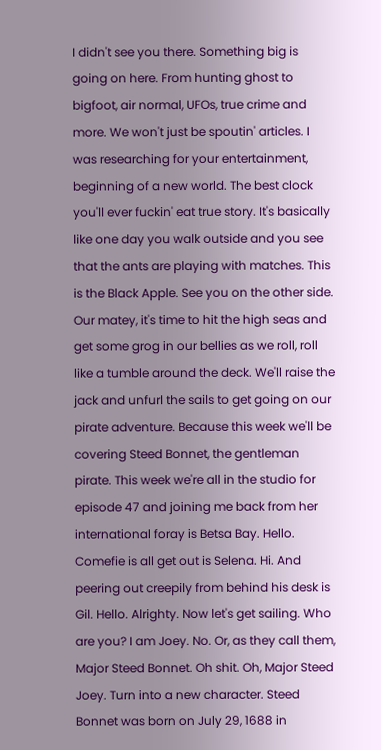I didn't see you there. Something big is going on here. From hunting ghost to bigfoot, air normal, UFOs, true crime and more. We won't just be spoutin' articles. I was researching for your entertainment, beginning of a new world. The best clock you'll ever fuckin' eat true story. It's basically like one day you walk outside and you see that the ants are playing with matches. This is the Black Apple. See you on the other side. Our matey, it's time to hit the high seas and get some grog in our bellies as we roll, roll like a tumble around the deck. We'll raise the jack and unfurl the sails to get going on our pirate adventure. Because this week we'll be covering Steed Bonnet, the gentleman pirate. This week we're all in the studio for episode 47 and joining me back from her international foray is Betsa Bay. Hello. Comefie is all get out is Selena. Hi. And peering out creepily from behind his desk is Gil. Hello. Alrighty. Now let's get sailing. Who are you? I am Joey. No. Or, as they call them, Major Steed Bonnet. Oh shit. Oh, Major Steed Joey. Turn into a new character. Steed Bonnet was born on July 29, 1688 in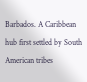Barbados. A Caribbean hub first settled by South American tribes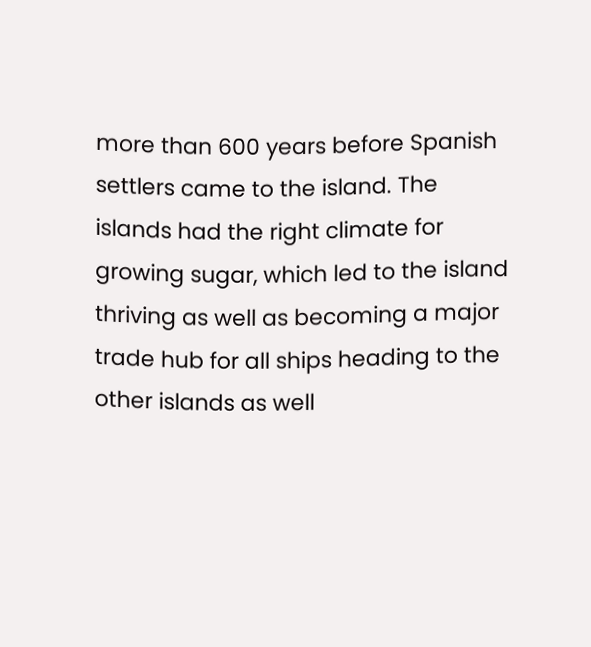more than 600 years before Spanish settlers came to the island. The islands had the right climate for growing sugar, which led to the island thriving as well as becoming a major trade hub for all ships heading to the other islands as well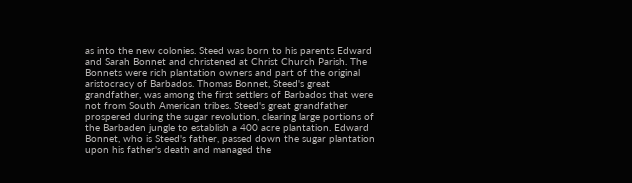as into the new colonies. Steed was born to his parents Edward and Sarah Bonnet and christened at Christ Church Parish. The Bonnets were rich plantation owners and part of the original aristocracy of Barbados. Thomas Bonnet, Steed's great grandfather, was among the first settlers of Barbados that were not from South American tribes. Steed's great grandfather prospered during the sugar revolution, clearing large portions of the Barbaden jungle to establish a 400 acre plantation. Edward Bonnet, who is Steed's father, passed down the sugar plantation upon his father's death and managed the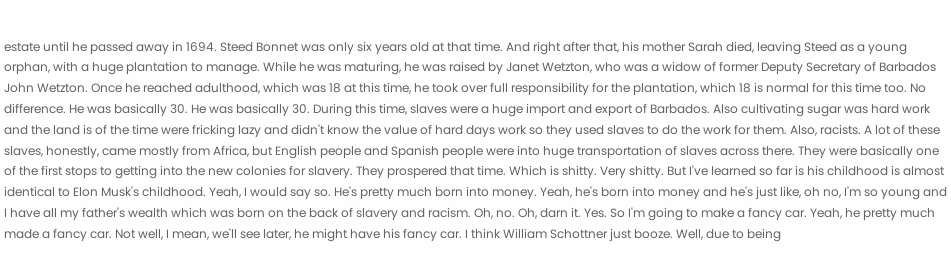estate until he passed away in 1694. Steed Bonnet was only six years old at that time. And right after that, his mother Sarah died, leaving Steed as a young orphan, with a huge plantation to manage. While he was maturing, he was raised by Janet Wetzton, who was a widow of former Deputy Secretary of Barbados John Wetzton. Once he reached adulthood, which was 18 at this time, he took over full responsibility for the plantation, which 18 is normal for this time too. No difference. He was basically 30. He was basically 30. During this time, slaves were a huge import and export of Barbados. Also cultivating sugar was hard work and the land is of the time were fricking lazy and didn't know the value of hard days work so they used slaves to do the work for them. Also, racists. A lot of these slaves, honestly, came mostly from Africa, but English people and Spanish people were into huge transportation of slaves across there. They were basically one of the first stops to getting into the new colonies for slavery. They prospered that time. Which is shitty. Very shitty. But I've learned so far is his childhood is almost identical to Elon Musk's childhood. Yeah, I would say so. He's pretty much born into money. Yeah, he's born into money and he's just like, oh no, I'm so young and I have all my father's wealth which was born on the back of slavery and racism. Oh, no. Oh, darn it. Yes. So I'm going to make a fancy car. Yeah, he pretty much made a fancy car. Not well, I mean, we'll see later, he might have his fancy car. I think William Schottner just booze. Well, due to being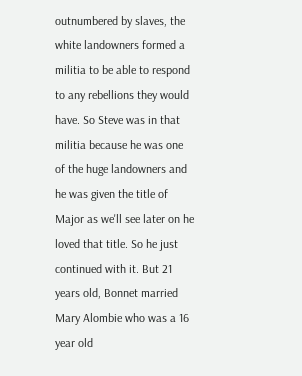outnumbered by slaves, the white landowners formed a militia to be able to respond to any rebellions they would have. So Steve was in that militia because he was one of the huge landowners and he was given the title of Major as we'll see later on he loved that title. So he just continued with it. But 21 years old, Bonnet married Mary Alombie who was a 16 year old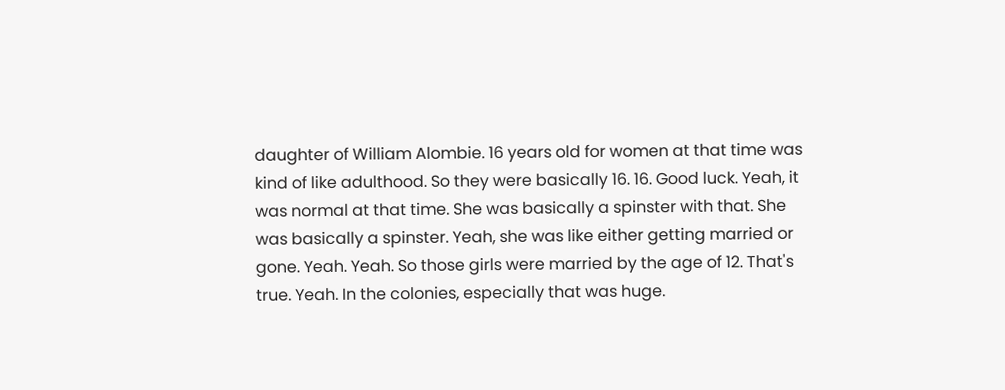daughter of William Alombie. 16 years old for women at that time was kind of like adulthood. So they were basically 16. 16. Good luck. Yeah, it was normal at that time. She was basically a spinster with that. She was basically a spinster. Yeah, she was like either getting married or gone. Yeah. Yeah. So those girls were married by the age of 12. That's true. Yeah. In the colonies, especially that was huge.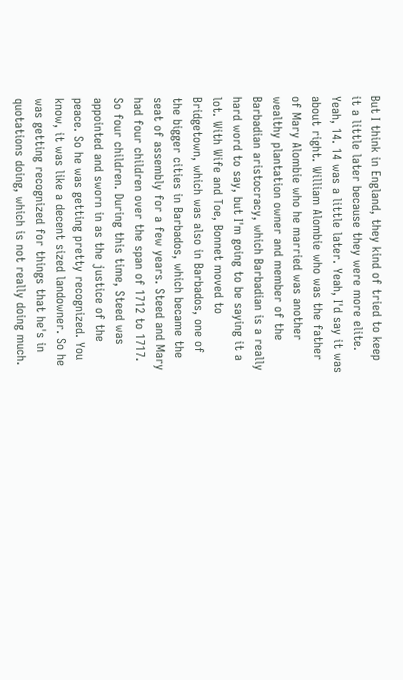But I think in England, they kind of tried to keep it a little later because they were more elite. Yeah, 14. 14 was a little later. Yeah, I'd say it was about right. William Alombie who was the father of Mary Alombie who he married was another wealthy plantation owner and member of the Barbadian aristocracy, which Barbadian is a really hard word to say, but I'm going to be saying it a lot. With Wife and Toe, Bonnet moved to Bridgetown, which was also in Barbados, one of the bigger cities in Barbados, which became the seat of assembly for a few years. Steed and Mary had four children over the span of 1712 to 1717. So four children. During this time, Steed was appointed and sworn in as the justice of the peace. So he was getting pretty recognized. You know, it was like a decent sized landowner. So he was getting recognized for things that he's in quotations doing, which is not really doing much.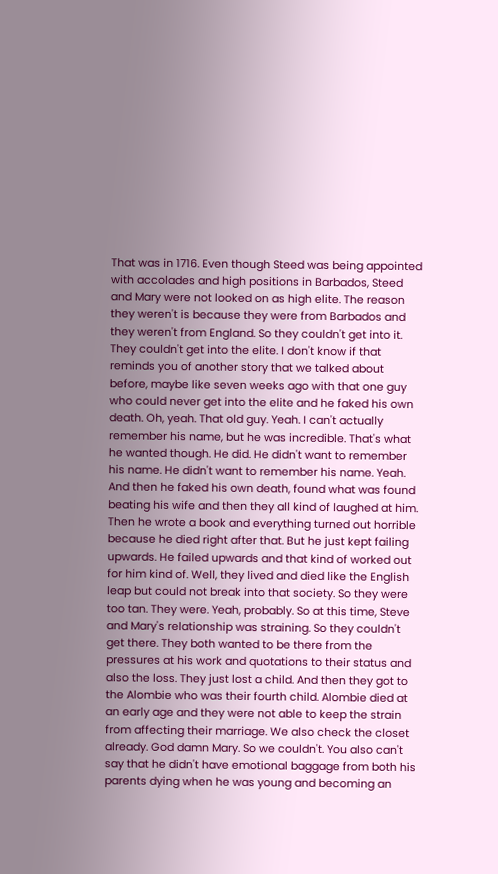That was in 1716. Even though Steed was being appointed with accolades and high positions in Barbados, Steed and Mary were not looked on as high elite. The reason they weren't is because they were from Barbados and they weren't from England. So they couldn't get into it. They couldn't get into the elite. I don't know if that reminds you of another story that we talked about before, maybe like seven weeks ago with that one guy who could never get into the elite and he faked his own death. Oh, yeah. That old guy. Yeah. I can't actually remember his name, but he was incredible. That's what he wanted though. He did. He didn't want to remember his name. He didn't want to remember his name. Yeah. And then he faked his own death, found what was found beating his wife and then they all kind of laughed at him. Then he wrote a book and everything turned out horrible because he died right after that. But he just kept failing upwards. He failed upwards and that kind of worked out for him kind of. Well, they lived and died like the English leap but could not break into that society. So they were too tan. They were. Yeah, probably. So at this time, Steve and Mary's relationship was straining. So they couldn't get there. They both wanted to be there from the pressures at his work and quotations to their status and also the loss. They just lost a child. And then they got to the Alombie who was their fourth child. Alombie died at an early age and they were not able to keep the strain from affecting their marriage. We also check the closet already. God damn Mary. So we couldn't. You also can't say that he didn't have emotional baggage from both his parents dying when he was young and becoming an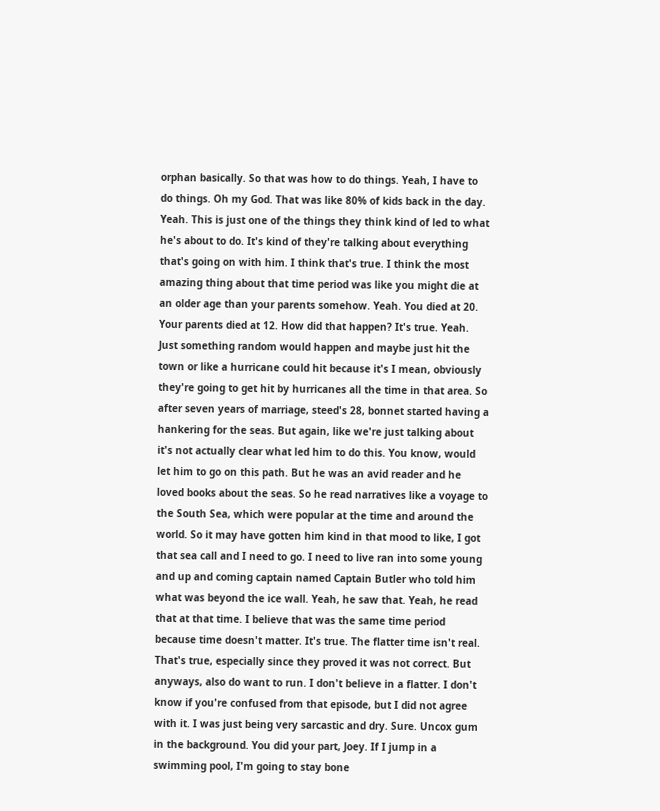orphan basically. So that was how to do things. Yeah, I have to do things. Oh my God. That was like 80% of kids back in the day. Yeah. This is just one of the things they think kind of led to what he's about to do. It's kind of they're talking about everything that's going on with him. I think that's true. I think the most amazing thing about that time period was like you might die at an older age than your parents somehow. Yeah. You died at 20. Your parents died at 12. How did that happen? It's true. Yeah. Just something random would happen and maybe just hit the town or like a hurricane could hit because it's I mean, obviously they're going to get hit by hurricanes all the time in that area. So after seven years of marriage, steed's 28, bonnet started having a hankering for the seas. But again, like we're just talking about it's not actually clear what led him to do this. You know, would let him to go on this path. But he was an avid reader and he loved books about the seas. So he read narratives like a voyage to the South Sea, which were popular at the time and around the world. So it may have gotten him kind in that mood to like, I got that sea call and I need to go. I need to live ran into some young and up and coming captain named Captain Butler who told him what was beyond the ice wall. Yeah, he saw that. Yeah, he read that at that time. I believe that was the same time period because time doesn't matter. It's true. The flatter time isn't real. That's true, especially since they proved it was not correct. But anyways, also do want to run. I don't believe in a flatter. I don't know if you're confused from that episode, but I did not agree with it. I was just being very sarcastic and dry. Sure. Uncox gum in the background. You did your part, Joey. If I jump in a swimming pool, I'm going to stay bone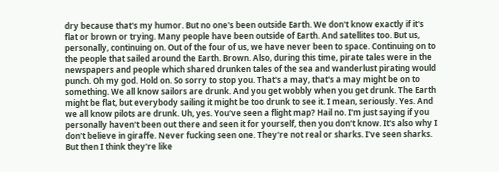dry because that's my humor. But no one's been outside Earth. We don't know exactly if it's flat or brown or trying. Many people have been outside of Earth. And satellites too. But us, personally, continuing on. Out of the four of us, we have never been to space. Continuing on to the people that sailed around the Earth. Brown. Also, during this time, pirate tales were in the newspapers and people which shared drunken tales of the sea and wanderlust pirating would punch. Oh my god. Hold on. So sorry to stop you. That's a may, that's a may might be on to something. We all know sailors are drunk. And you get wobbly when you get drunk. The Earth might be flat, but everybody sailing it might be too drunk to see it. I mean, seriously. Yes. And we all know pilots are drunk. Uh, yes. You've seen a flight map? Hail no. I'm just saying if you personally haven't been out there and seen it for yourself, then you don't know. It's also why I don't believe in giraffe. Never fucking seen one. They're not real or sharks. I've seen sharks. But then I think they're like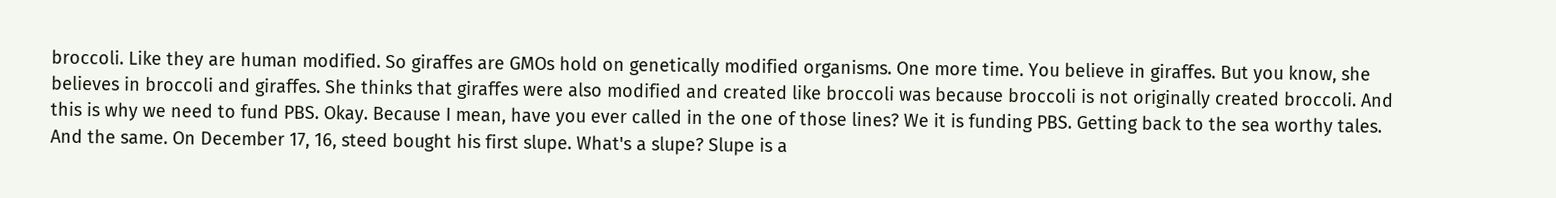broccoli. Like they are human modified. So giraffes are GMOs hold on genetically modified organisms. One more time. You believe in giraffes. But you know, she believes in broccoli and giraffes. She thinks that giraffes were also modified and created like broccoli was because broccoli is not originally created broccoli. And this is why we need to fund PBS. Okay. Because I mean, have you ever called in the one of those lines? We it is funding PBS. Getting back to the sea worthy tales. And the same. On December 17, 16, steed bought his first slupe. What's a slupe? Slupe is a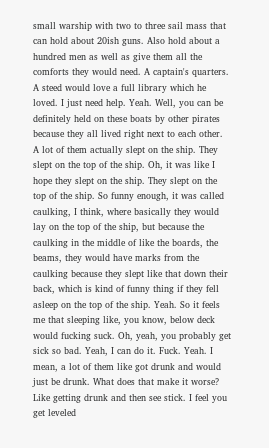small warship with two to three sail mass that can hold about 20ish guns. Also hold about a hundred men as well as give them all the comforts they would need. A captain's quarters. A steed would love a full library which he loved. I just need help. Yeah. Well, you can be definitely held on these boats by other pirates because they all lived right next to each other. A lot of them actually slept on the ship. They slept on the top of the ship. Oh, it was like I hope they slept on the ship. They slept on the top of the ship. So funny enough, it was called caulking, I think, where basically they would lay on the top of the ship, but because the caulking in the middle of like the boards, the beams, they would have marks from the caulking because they slept like that down their back, which is kind of funny thing if they fell asleep on the top of the ship. Yeah. So it feels me that sleeping like, you know, below deck would fucking suck. Oh, yeah, you probably get sick so bad. Yeah, I can do it. Fuck. Yeah. I mean, a lot of them like got drunk and would just be drunk. What does that make it worse? Like getting drunk and then see stick. I feel you get leveled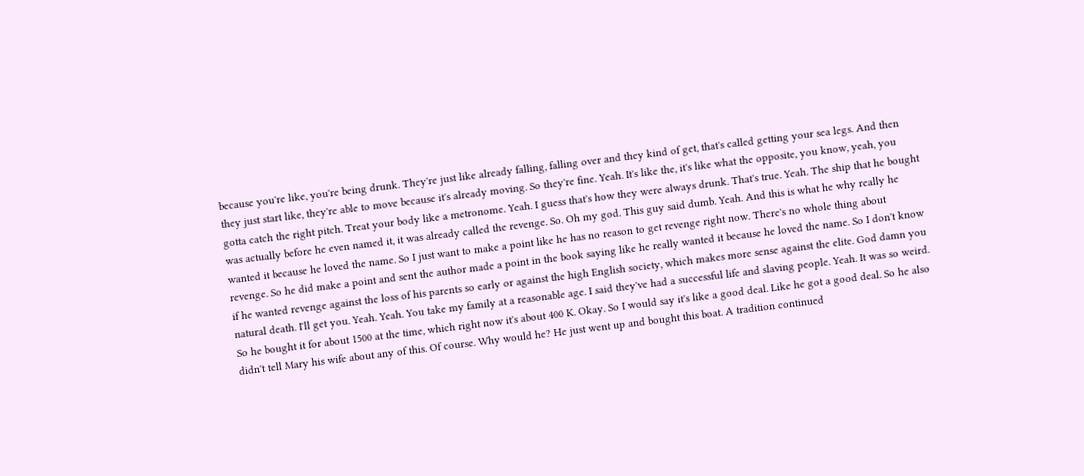because you're like, you're being drunk. They're just like already falling, falling over and they kind of get, that's called getting your sea legs. And then they just start like, they're able to move because it's already moving. So they're fine. Yeah. It's like the, it's like what the opposite, you know, yeah, you gotta catch the right pitch. Treat your body like a metronome. Yeah. I guess that's how they were always drunk. That's true. Yeah. The ship that he bought was actually before he even named it, it was already called the revenge. So. Oh my god. This guy said dumb. Yeah. And this is what he why really he wanted it because he loved the name. So I just want to make a point like he has no reason to get revenge right now. There's no whole thing about revenge. So he did make a point and sent the author made a point in the book saying like he really wanted it because he loved the name. So I don't know if he wanted revenge against the loss of his parents so early or against the high English society, which makes more sense against the elite. God damn you natural death. I'll get you. Yeah. Yeah. You take my family at a reasonable age. I said they've had a successful life and slaving people. Yeah. It was so weird. So he bought it for about 1500 at the time, which right now it's about 400 K. Okay. So I would say it's like a good deal. Like he got a good deal. So he also didn't tell Mary his wife about any of this. Of course. Why would he? He just went up and bought this boat. A tradition continued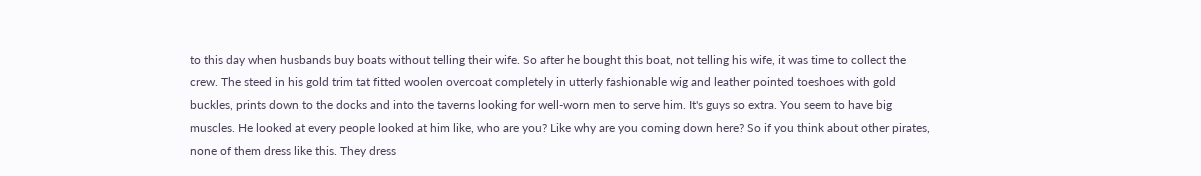to this day when husbands buy boats without telling their wife. So after he bought this boat, not telling his wife, it was time to collect the crew. The steed in his gold trim tat fitted woolen overcoat completely in utterly fashionable wig and leather pointed toeshoes with gold buckles, prints down to the docks and into the taverns looking for well-worn men to serve him. It's guys so extra. You seem to have big muscles. He looked at every people looked at him like, who are you? Like why are you coming down here? So if you think about other pirates, none of them dress like this. They dress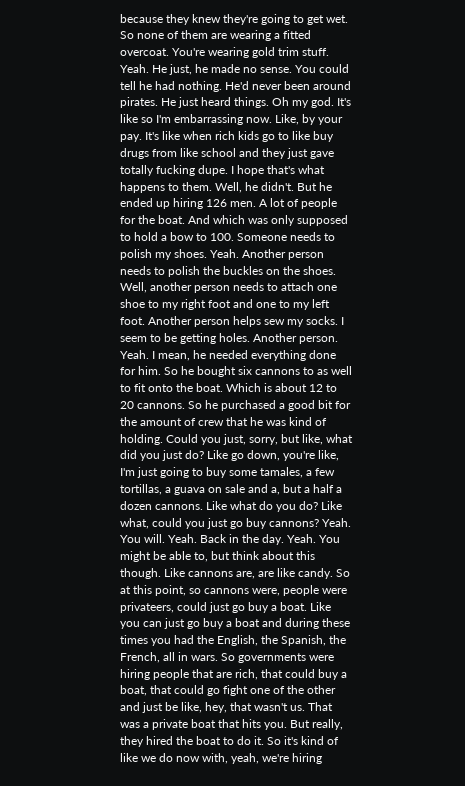because they knew they're going to get wet. So none of them are wearing a fitted overcoat. You're wearing gold trim stuff. Yeah. He just, he made no sense. You could tell he had nothing. He'd never been around pirates. He just heard things. Oh my god. It's like so I'm embarrassing now. Like, by your pay. It's like when rich kids go to like buy drugs from like school and they just gave totally fucking dupe. I hope that's what happens to them. Well, he didn't. But he ended up hiring 126 men. A lot of people for the boat. And which was only supposed to hold a bow to 100. Someone needs to polish my shoes. Yeah. Another person needs to polish the buckles on the shoes. Well, another person needs to attach one shoe to my right foot and one to my left foot. Another person helps sew my socks. I seem to be getting holes. Another person. Yeah. I mean, he needed everything done for him. So he bought six cannons to as well to fit onto the boat. Which is about 12 to 20 cannons. So he purchased a good bit for the amount of crew that he was kind of holding. Could you just, sorry, but like, what did you just do? Like go down, you're like, I'm just going to buy some tamales, a few tortillas, a guava on sale and a, but a half a dozen cannons. Like what do you do? Like what, could you just go buy cannons? Yeah. You will. Yeah. Back in the day. Yeah. You might be able to, but think about this though. Like cannons are, are like candy. So at this point, so cannons were, people were privateers, could just go buy a boat. Like you can just go buy a boat and during these times you had the English, the Spanish, the French, all in wars. So governments were hiring people that are rich, that could buy a boat, that could go fight one of the other and just be like, hey, that wasn't us. That was a private boat that hits you. But really, they hired the boat to do it. So it's kind of like we do now with, yeah, we're hiring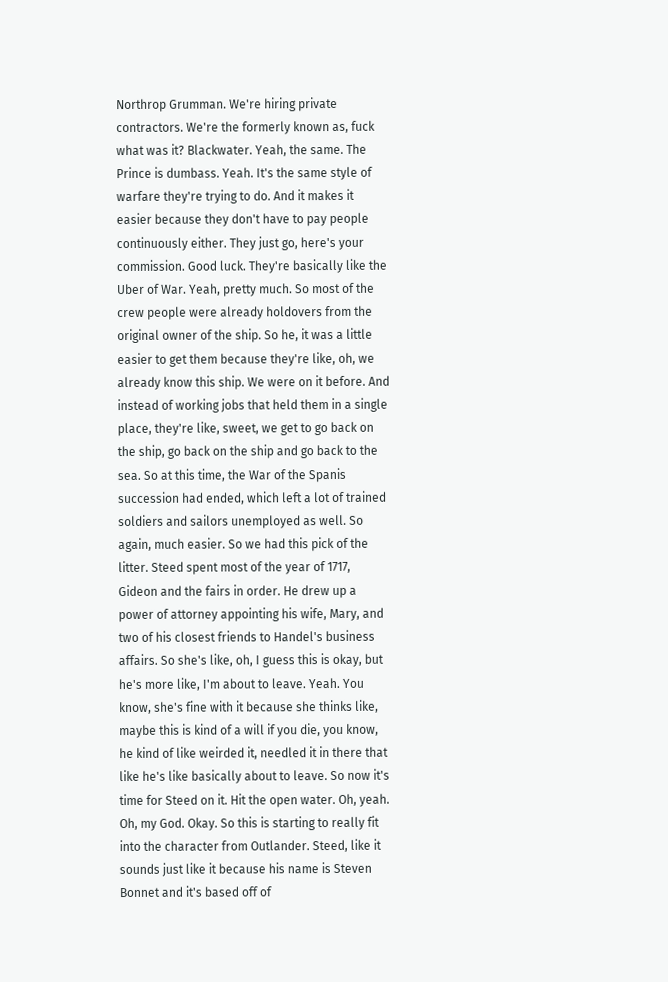Northrop Grumman. We're hiring private contractors. We're the formerly known as, fuck what was it? Blackwater. Yeah, the same. The Prince is dumbass. Yeah. It's the same style of warfare they're trying to do. And it makes it easier because they don't have to pay people continuously either. They just go, here's your commission. Good luck. They're basically like the Uber of War. Yeah, pretty much. So most of the crew people were already holdovers from the original owner of the ship. So he, it was a little easier to get them because they're like, oh, we already know this ship. We were on it before. And instead of working jobs that held them in a single place, they're like, sweet, we get to go back on the ship, go back on the ship and go back to the sea. So at this time, the War of the Spanis succession had ended, which left a lot of trained soldiers and sailors unemployed as well. So again, much easier. So we had this pick of the litter. Steed spent most of the year of 1717, Gideon and the fairs in order. He drew up a power of attorney appointing his wife, Mary, and two of his closest friends to Handel's business affairs. So she's like, oh, I guess this is okay, but he's more like, I'm about to leave. Yeah. You know, she's fine with it because she thinks like, maybe this is kind of a will if you die, you know, he kind of like weirded it, needled it in there that like he's like basically about to leave. So now it's time for Steed on it. Hit the open water. Oh, yeah. Oh, my God. Okay. So this is starting to really fit into the character from Outlander. Steed, like it sounds just like it because his name is Steven Bonnet and it's based off of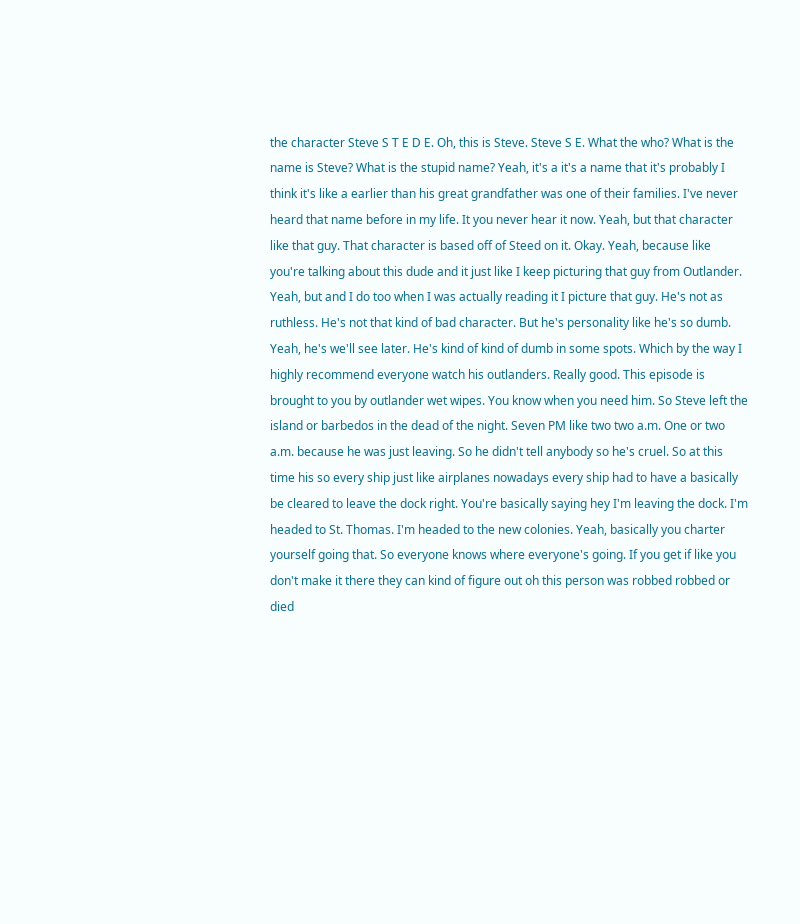the character Steve S T E D E. Oh, this is Steve. Steve S E. What the who? What is the name is Steve? What is the stupid name? Yeah, it's a it's a name that it's probably I think it's like a earlier than his great grandfather was one of their families. I've never heard that name before in my life. It you never hear it now. Yeah, but that character like that guy. That character is based off of Steed on it. Okay. Yeah, because like you're talking about this dude and it just like I keep picturing that guy from Outlander. Yeah, but and I do too when I was actually reading it I picture that guy. He's not as ruthless. He's not that kind of bad character. But he's personality like he's so dumb. Yeah, he's we'll see later. He's kind of kind of dumb in some spots. Which by the way I highly recommend everyone watch his outlanders. Really good. This episode is brought to you by outlander wet wipes. You know when you need him. So Steve left the island or barbedos in the dead of the night. Seven PM like two two a.m. One or two a.m. because he was just leaving. So he didn't tell anybody so he's cruel. So at this time his so every ship just like airplanes nowadays every ship had to have a basically be cleared to leave the dock right. You're basically saying hey I'm leaving the dock. I'm headed to St. Thomas. I'm headed to the new colonies. Yeah, basically you charter yourself going that. So everyone knows where everyone's going. If you get if like you don't make it there they can kind of figure out oh this person was robbed robbed or died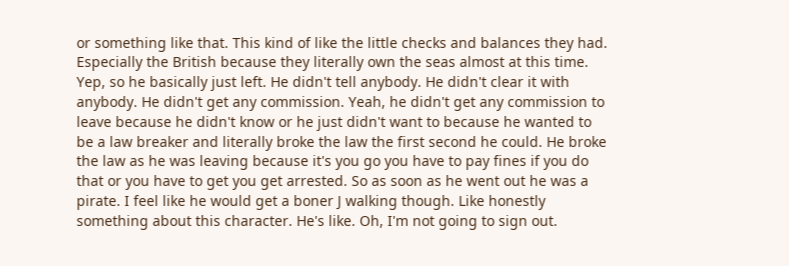or something like that. This kind of like the little checks and balances they had. Especially the British because they literally own the seas almost at this time. Yep, so he basically just left. He didn't tell anybody. He didn't clear it with anybody. He didn't get any commission. Yeah, he didn't get any commission to leave because he didn't know or he just didn't want to because he wanted to be a law breaker and literally broke the law the first second he could. He broke the law as he was leaving because it's you go you have to pay fines if you do that or you have to get you get arrested. So as soon as he went out he was a pirate. I feel like he would get a boner J walking though. Like honestly something about this character. He's like. Oh, I'm not going to sign out.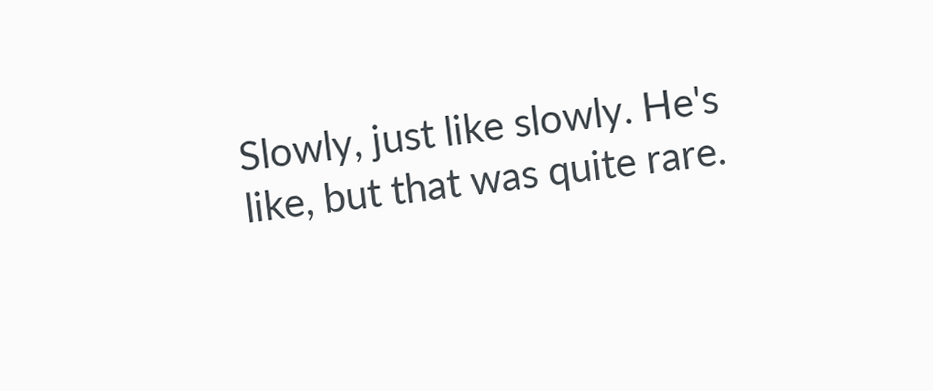Slowly, just like slowly. He's like, but that was quite rare.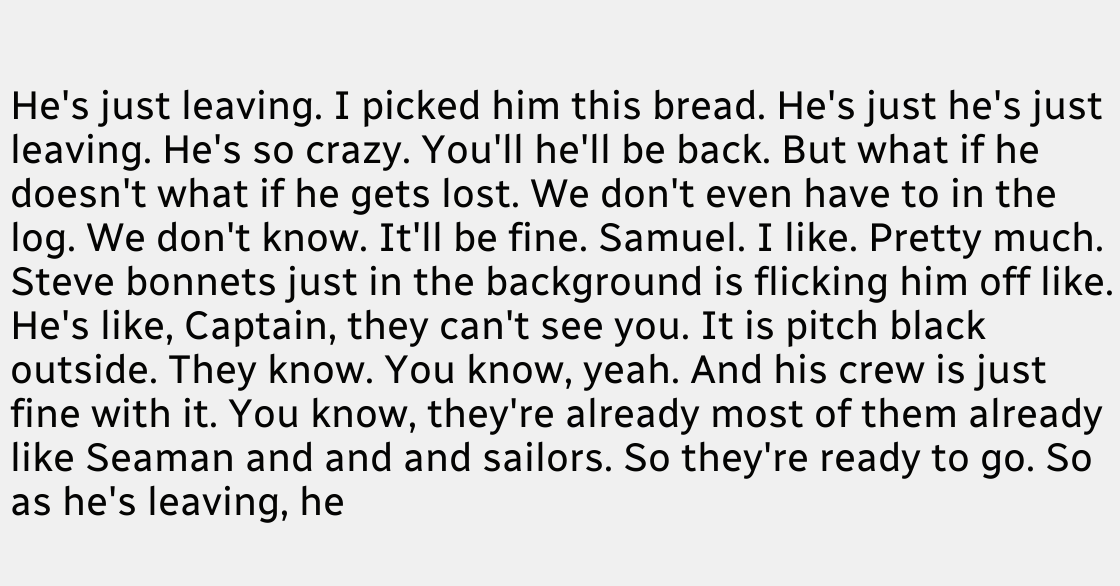He's just leaving. I picked him this bread. He's just he's just leaving. He's so crazy. You'll he'll be back. But what if he doesn't what if he gets lost. We don't even have to in the log. We don't know. It'll be fine. Samuel. I like. Pretty much. Steve bonnets just in the background is flicking him off like. He's like, Captain, they can't see you. It is pitch black outside. They know. You know, yeah. And his crew is just fine with it. You know, they're already most of them already like Seaman and and and sailors. So they're ready to go. So as he's leaving, he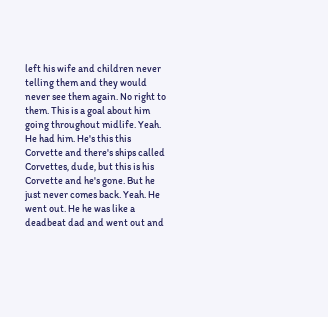left his wife and children never telling them and they would never see them again. No right to them. This is a goal about him going throughout midlife. Yeah. He had him. He's this this Corvette and there's ships called Corvettes, dude, but this is his Corvette and he's gone. But he just never comes back. Yeah. He went out. He he was like a deadbeat dad and went out and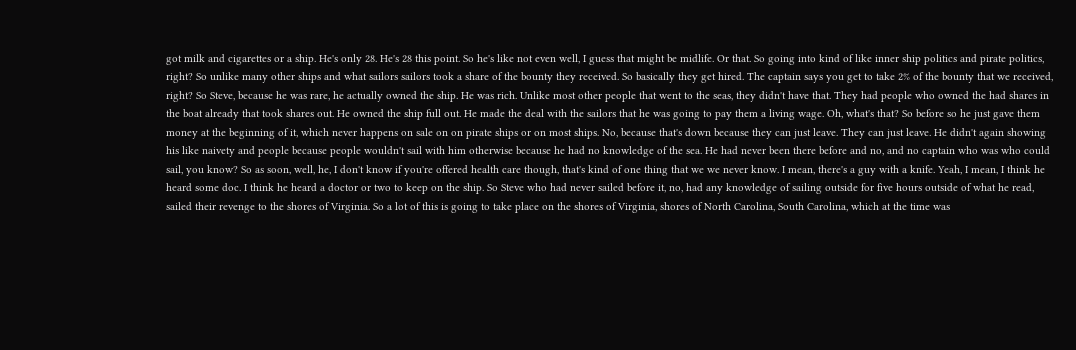got milk and cigarettes or a ship. He's only 28. He's 28 this point. So he's like not even well, I guess that might be midlife. Or that. So going into kind of like inner ship politics and pirate politics, right? So unlike many other ships and what sailors sailors took a share of the bounty they received. So basically they get hired. The captain says you get to take 2% of the bounty that we received, right? So Steve, because he was rare, he actually owned the ship. He was rich. Unlike most other people that went to the seas, they didn't have that. They had people who owned the had shares in the boat already that took shares out. He owned the ship full out. He made the deal with the sailors that he was going to pay them a living wage. Oh, what's that? So before so he just gave them money at the beginning of it, which never happens on sale on on pirate ships or on most ships. No, because that's down because they can just leave. They can just leave. He didn't again showing his like naivety and people because people wouldn't sail with him otherwise because he had no knowledge of the sea. He had never been there before and no, and no captain who was who could sail, you know? So as soon, well, he, I don't know if you're offered health care though, that's kind of one thing that we we never know. I mean, there's a guy with a knife. Yeah, I mean, I think he heard some doc. I think he heard a doctor or two to keep on the ship. So Steve who had never sailed before it, no, had any knowledge of sailing outside for five hours outside of what he read, sailed their revenge to the shores of Virginia. So a lot of this is going to take place on the shores of Virginia, shores of North Carolina, South Carolina, which at the time was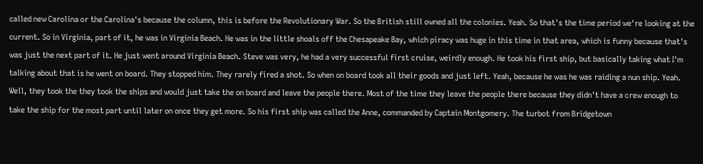called new Carolina or the Carolina's because the column, this is before the Revolutionary War. So the British still owned all the colonies. Yeah. So that's the time period we're looking at the current. So in Virginia, part of it, he was in Virginia Beach. He was in the little shoals off the Chesapeake Bay, which piracy was huge in this time in that area, which is funny because that's was just the next part of it. He just went around Virginia Beach. Steve was very, he had a very successful first cruise, weirdly enough. He took his first ship, but basically taking what I'm talking about that is he went on board. They stopped him. They rarely fired a shot. So when on board took all their goods and just left. Yeah, because he was he was raiding a nun ship. Yeah. Well, they took the they took the ships and would just take the on board and leave the people there. Most of the time they leave the people there because they didn't have a crew enough to take the ship for the most part until later on once they get more. So his first ship was called the Anne, commanded by Captain Montgomery. The turbot from Bridgetown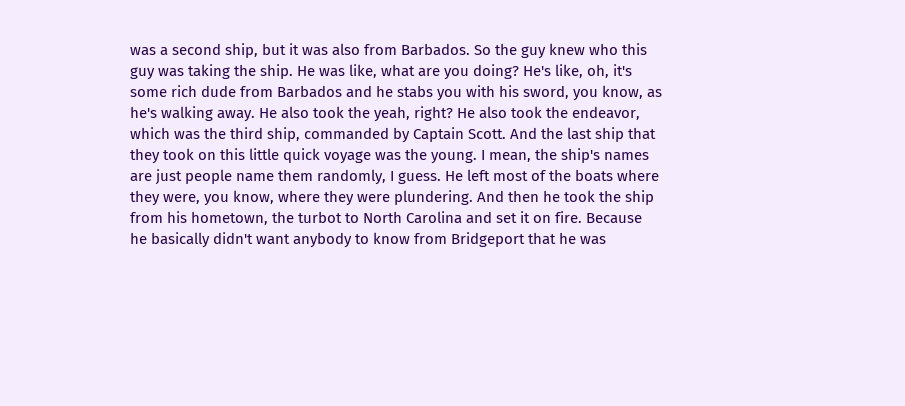was a second ship, but it was also from Barbados. So the guy knew who this guy was taking the ship. He was like, what are you doing? He's like, oh, it's some rich dude from Barbados and he stabs you with his sword, you know, as he's walking away. He also took the yeah, right? He also took the endeavor, which was the third ship, commanded by Captain Scott. And the last ship that they took on this little quick voyage was the young. I mean, the ship's names are just people name them randomly, I guess. He left most of the boats where they were, you know, where they were plundering. And then he took the ship from his hometown, the turbot to North Carolina and set it on fire. Because he basically didn't want anybody to know from Bridgeport that he was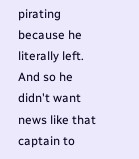pirating because he literally left. And so he didn't want news like that captain to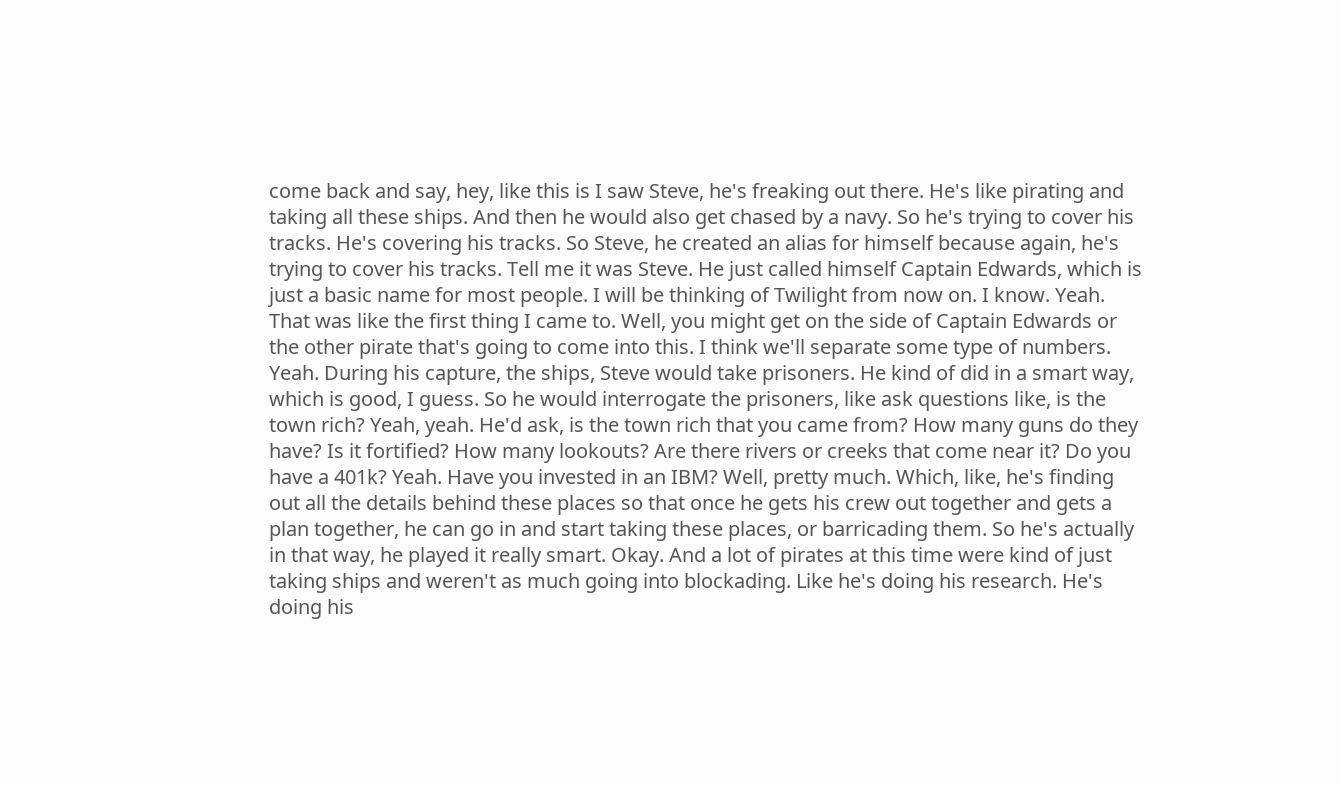come back and say, hey, like this is I saw Steve, he's freaking out there. He's like pirating and taking all these ships. And then he would also get chased by a navy. So he's trying to cover his tracks. He's covering his tracks. So Steve, he created an alias for himself because again, he's trying to cover his tracks. Tell me it was Steve. He just called himself Captain Edwards, which is just a basic name for most people. I will be thinking of Twilight from now on. I know. Yeah. That was like the first thing I came to. Well, you might get on the side of Captain Edwards or the other pirate that's going to come into this. I think we'll separate some type of numbers. Yeah. During his capture, the ships, Steve would take prisoners. He kind of did in a smart way, which is good, I guess. So he would interrogate the prisoners, like ask questions like, is the town rich? Yeah, yeah. He'd ask, is the town rich that you came from? How many guns do they have? Is it fortified? How many lookouts? Are there rivers or creeks that come near it? Do you have a 401k? Yeah. Have you invested in an IBM? Well, pretty much. Which, like, he's finding out all the details behind these places so that once he gets his crew out together and gets a plan together, he can go in and start taking these places, or barricading them. So he's actually in that way, he played it really smart. Okay. And a lot of pirates at this time were kind of just taking ships and weren't as much going into blockading. Like he's doing his research. He's doing his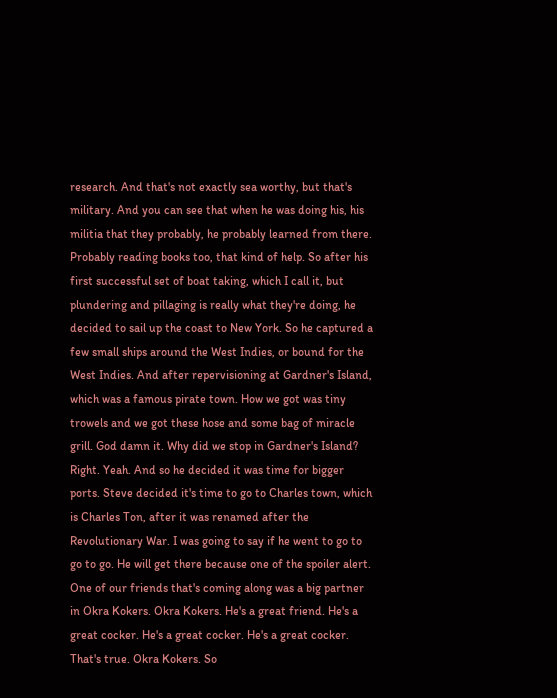research. And that's not exactly sea worthy, but that's military. And you can see that when he was doing his, his militia that they probably, he probably learned from there. Probably reading books too, that kind of help. So after his first successful set of boat taking, which I call it, but plundering and pillaging is really what they're doing, he decided to sail up the coast to New York. So he captured a few small ships around the West Indies, or bound for the West Indies. And after repervisioning at Gardner's Island, which was a famous pirate town. How we got was tiny trowels and we got these hose and some bag of miracle grill. God damn it. Why did we stop in Gardner's Island? Right. Yeah. And so he decided it was time for bigger ports. Steve decided it's time to go to Charles town, which is Charles Ton, after it was renamed after the Revolutionary War. I was going to say if he went to go to go to go. He will get there because one of the spoiler alert. One of our friends that's coming along was a big partner in Okra Kokers. Okra Kokers. He's a great friend. He's a great cocker. He's a great cocker. He's a great cocker. That's true. Okra Kokers. So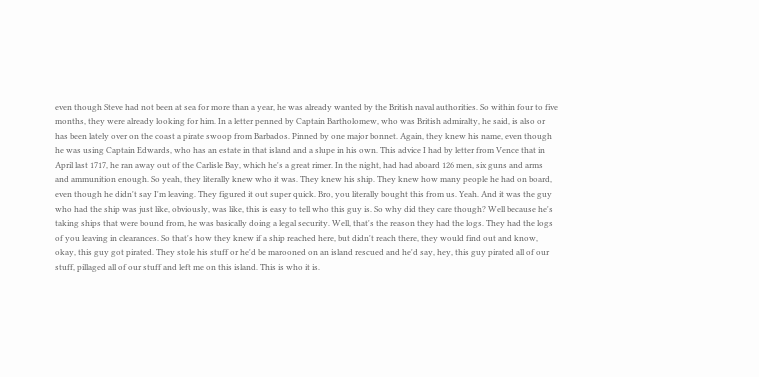even though Steve had not been at sea for more than a year, he was already wanted by the British naval authorities. So within four to five months, they were already looking for him. In a letter penned by Captain Bartholomew, who was British admiralty, he said, is also or has been lately over on the coast a pirate swoop from Barbados. Pinned by one major bonnet. Again, they knew his name, even though he was using Captain Edwards, who has an estate in that island and a slupe in his own. This advice I had by letter from Vence that in April last 1717, he ran away out of the Carlisle Bay, which he's a great rimer. In the night, had had aboard 126 men, six guns and arms and ammunition enough. So yeah, they literally knew who it was. They knew his ship. They knew how many people he had on board, even though he didn't say I'm leaving. They figured it out super quick. Bro, you literally bought this from us. Yeah. And it was the guy who had the ship was just like, obviously, was like, this is easy to tell who this guy is. So why did they care though? Well because he's taking ships that were bound from, he was basically doing a legal security. Well, that's the reason they had the logs. They had the logs of you leaving in clearances. So that's how they knew if a ship reached here, but didn't reach there, they would find out and know, okay, this guy got pirated. They stole his stuff or he'd be marooned on an island rescued and he'd say, hey, this guy pirated all of our stuff, pillaged all of our stuff and left me on this island. This is who it is.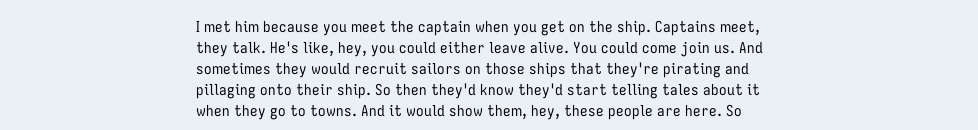I met him because you meet the captain when you get on the ship. Captains meet, they talk. He's like, hey, you could either leave alive. You could come join us. And sometimes they would recruit sailors on those ships that they're pirating and pillaging onto their ship. So then they'd know they'd start telling tales about it when they go to towns. And it would show them, hey, these people are here. So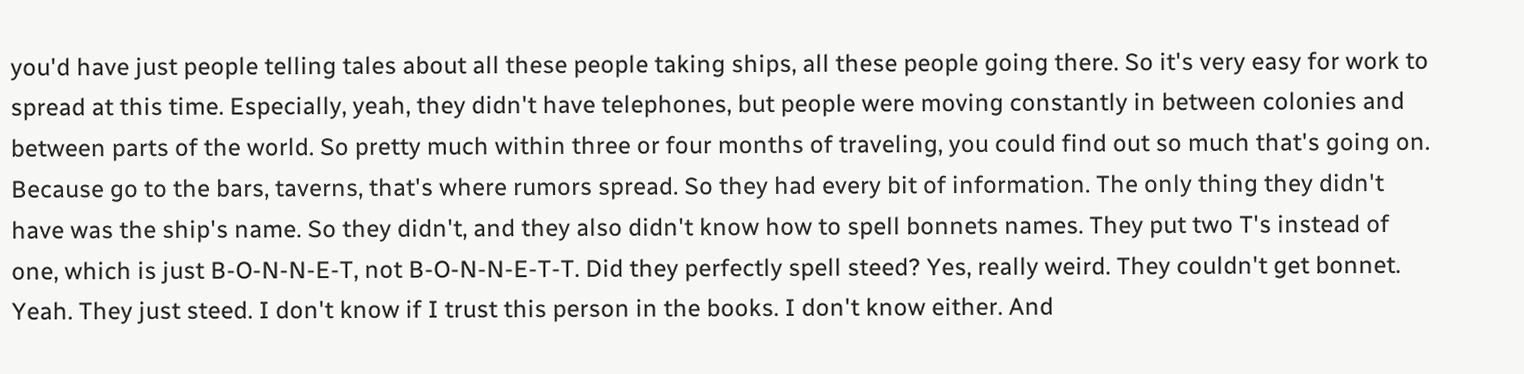you'd have just people telling tales about all these people taking ships, all these people going there. So it's very easy for work to spread at this time. Especially, yeah, they didn't have telephones, but people were moving constantly in between colonies and between parts of the world. So pretty much within three or four months of traveling, you could find out so much that's going on. Because go to the bars, taverns, that's where rumors spread. So they had every bit of information. The only thing they didn't have was the ship's name. So they didn't, and they also didn't know how to spell bonnets names. They put two T's instead of one, which is just B-O-N-N-E-T, not B-O-N-N-E-T-T. Did they perfectly spell steed? Yes, really weird. They couldn't get bonnet. Yeah. They just steed. I don't know if I trust this person in the books. I don't know either. And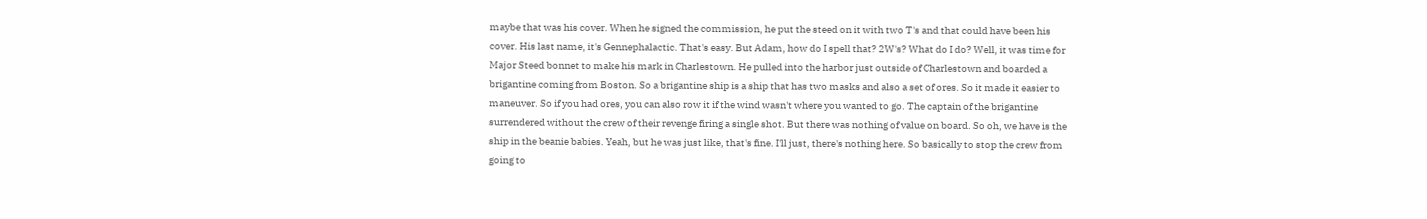maybe that was his cover. When he signed the commission, he put the steed on it with two T's and that could have been his cover. His last name, it's Gennephalactic. That's easy. But Adam, how do I spell that? 2W's? What do I do? Well, it was time for Major Steed bonnet to make his mark in Charlestown. He pulled into the harbor just outside of Charlestown and boarded a brigantine coming from Boston. So a brigantine ship is a ship that has two masks and also a set of ores. So it made it easier to maneuver. So if you had ores, you can also row it if the wind wasn't where you wanted to go. The captain of the brigantine surrendered without the crew of their revenge firing a single shot. But there was nothing of value on board. So oh, we have is the ship in the beanie babies. Yeah, but he was just like, that's fine. I'll just, there's nothing here. So basically to stop the crew from going to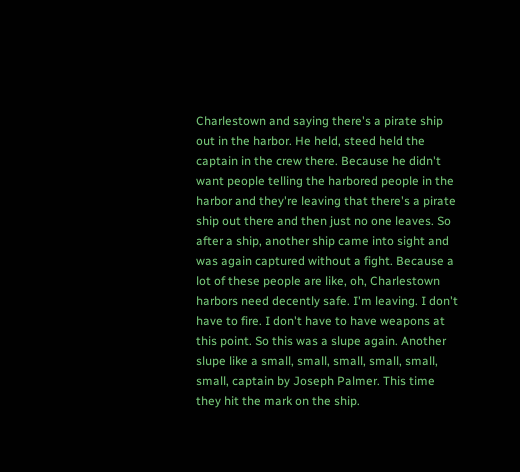Charlestown and saying there's a pirate ship out in the harbor. He held, steed held the captain in the crew there. Because he didn't want people telling the harbored people in the harbor and they're leaving that there's a pirate ship out there and then just no one leaves. So after a ship, another ship came into sight and was again captured without a fight. Because a lot of these people are like, oh, Charlestown harbors need decently safe. I'm leaving. I don't have to fire. I don't have to have weapons at this point. So this was a slupe again. Another slupe like a small, small, small, small, small, small, captain by Joseph Palmer. This time they hit the mark on the ship.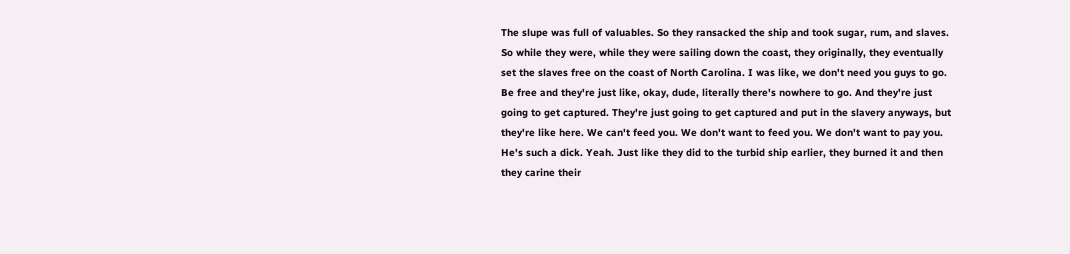The slupe was full of valuables. So they ransacked the ship and took sugar, rum, and slaves. So while they were, while they were sailing down the coast, they originally, they eventually set the slaves free on the coast of North Carolina. I was like, we don't need you guys to go. Be free and they're just like, okay, dude, literally there's nowhere to go. And they're just going to get captured. They're just going to get captured and put in the slavery anyways, but they're like here. We can't feed you. We don't want to feed you. We don't want to pay you. He's such a dick. Yeah. Just like they did to the turbid ship earlier, they burned it and then they carine their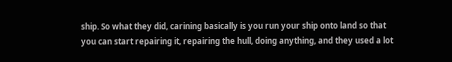ship. So what they did, carining basically is you run your ship onto land so that you can start repairing it, repairing the hull, doing anything, and they used a lot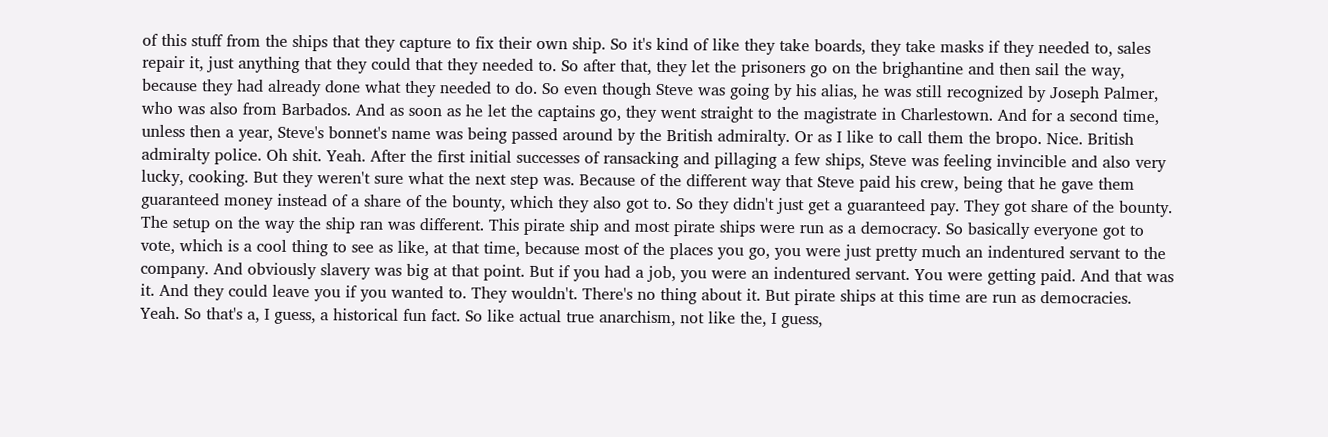of this stuff from the ships that they capture to fix their own ship. So it's kind of like they take boards, they take masks if they needed to, sales repair it, just anything that they could that they needed to. So after that, they let the prisoners go on the brighantine and then sail the way, because they had already done what they needed to do. So even though Steve was going by his alias, he was still recognized by Joseph Palmer, who was also from Barbados. And as soon as he let the captains go, they went straight to the magistrate in Charlestown. And for a second time, unless then a year, Steve's bonnet's name was being passed around by the British admiralty. Or as I like to call them the bropo. Nice. British admiralty police. Oh shit. Yeah. After the first initial successes of ransacking and pillaging a few ships, Steve was feeling invincible and also very lucky, cooking. But they weren't sure what the next step was. Because of the different way that Steve paid his crew, being that he gave them guaranteed money instead of a share of the bounty, which they also got to. So they didn't just get a guaranteed pay. They got share of the bounty. The setup on the way the ship ran was different. This pirate ship and most pirate ships were run as a democracy. So basically everyone got to vote, which is a cool thing to see as like, at that time, because most of the places you go, you were just pretty much an indentured servant to the company. And obviously slavery was big at that point. But if you had a job, you were an indentured servant. You were getting paid. And that was it. And they could leave you if you wanted to. They wouldn't. There's no thing about it. But pirate ships at this time are run as democracies. Yeah. So that's a, I guess, a historical fun fact. So like actual true anarchism, not like the, I guess,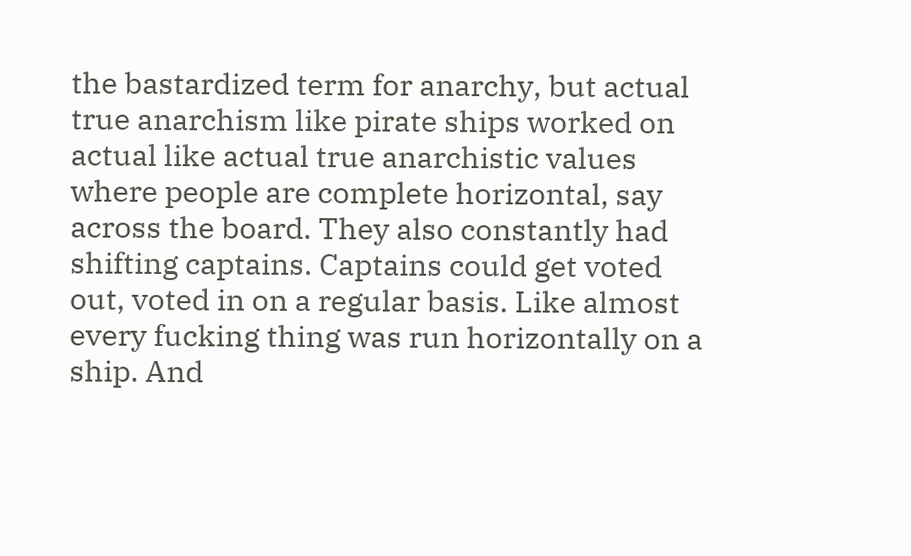the bastardized term for anarchy, but actual true anarchism like pirate ships worked on actual like actual true anarchistic values where people are complete horizontal, say across the board. They also constantly had shifting captains. Captains could get voted out, voted in on a regular basis. Like almost every fucking thing was run horizontally on a ship. And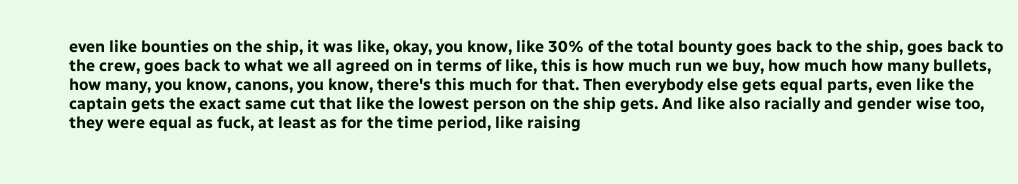even like bounties on the ship, it was like, okay, you know, like 30% of the total bounty goes back to the ship, goes back to the crew, goes back to what we all agreed on in terms of like, this is how much run we buy, how much how many bullets, how many, you know, canons, you know, there's this much for that. Then everybody else gets equal parts, even like the captain gets the exact same cut that like the lowest person on the ship gets. And like also racially and gender wise too, they were equal as fuck, at least as for the time period, like raising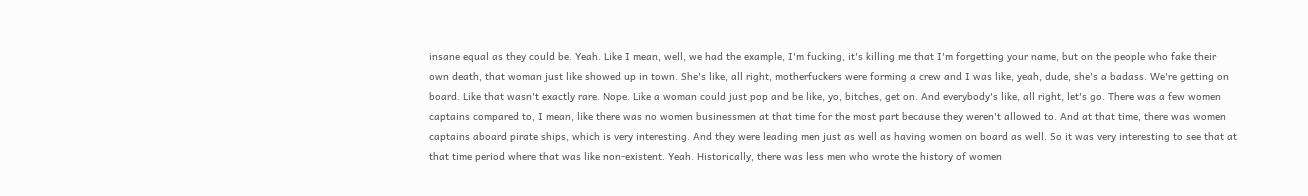insane equal as they could be. Yeah. Like I mean, well, we had the example, I'm fucking, it's killing me that I'm forgetting your name, but on the people who fake their own death, that woman just like showed up in town. She's like, all right, motherfuckers were forming a crew and I was like, yeah, dude, she's a badass. We're getting on board. Like that wasn't exactly rare. Nope. Like a woman could just pop and be like, yo, bitches, get on. And everybody's like, all right, let's go. There was a few women captains compared to, I mean, like there was no women businessmen at that time for the most part because they weren't allowed to. And at that time, there was women captains aboard pirate ships, which is very interesting. And they were leading men just as well as having women on board as well. So it was very interesting to see that at that time period where that was like non-existent. Yeah. Historically, there was less men who wrote the history of women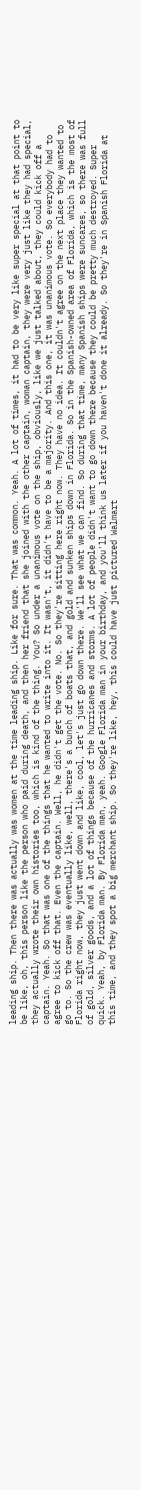leading ship. Then there was actually was women at the time leading ship. Like for sure. That was common. Yeah. A lot of times, it had to be very like super special at that point to be like, oh, this person like the person who paid during death, and then her friend that she joined with the other captain, woman captain, they were very just like they had special, they actually wrote their own histories too, which is kind of the thing. You? So under a unanimous vote on the ship, obviously, like we just talked about, they could kick off a captain. Yeah. So that was one of the things that he wanted to write into it. It wasn't, it didn't have to be a majority. And this one, it was unanimous vote. So everybody had to agree to kick off that. Even the captain. Well, he didn't get the vote. No. So they're sitting here right now. They have no idea. It couldn't agree on the next place they wanted to go to. So the crew was eventually like, well, there's a bunch of boats that, and gold and sunken ships down in Florida. So in the Spanish-owned area of Florida, which is the most of Florida right now, they just went down and like, cool, let's just go down there. We'll see what we can find. So during that time, many Spanish ships were suncares, so there was full of gold, silver goods, and a lot of things because of the hurricanes and storms. A lot of people didn't want to go down there because they could be pretty much destroyed. Super quick. Yeah, by Florida man. By Florida man, yeah. Google Florida man in your birthday, and you'll think us later if you haven't done it already. So they're in Spanish Florida at this time, and they spot a big merchant ship. So they're like, hey, this could have just pictured Walmart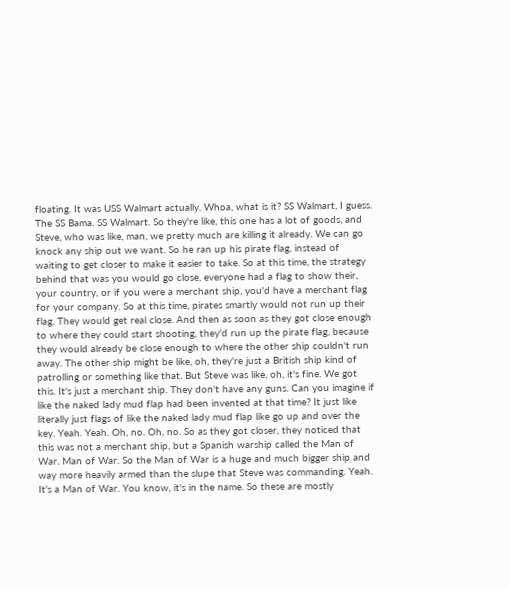floating. It was USS Walmart actually. Whoa, what is it? SS Walmart, I guess. The SS Bama. SS Walmart. So they're like, this one has a lot of goods, and Steve, who was like, man, we pretty much are killing it already. We can go knock any ship out we want. So he ran up his pirate flag, instead of waiting to get closer to make it easier to take. So at this time, the strategy behind that was you would go close, everyone had a flag to show their, your country, or if you were a merchant ship, you'd have a merchant flag for your company. So at this time, pirates smartly would not run up their flag. They would get real close. And then as soon as they got close enough to where they could start shooting, they'd run up the pirate flag, because they would already be close enough to where the other ship couldn't run away. The other ship might be like, oh, they're just a British ship kind of patrolling or something like that. But Steve was like, oh, it's fine. We got this. It's just a merchant ship. They don't have any guns. Can you imagine if like the naked lady mud flap had been invented at that time? It just like literally just flags of like the naked lady mud flap like go up and over the key. Yeah. Yeah. Oh, no. Oh, no. So as they got closer, they noticed that this was not a merchant ship, but a Spanish warship called the Man of War. Man of War. So the Man of War is a huge and much bigger ship and way more heavily armed than the slupe that Steve was commanding. Yeah. It's a Man of War. You know, it's in the name. So these are mostly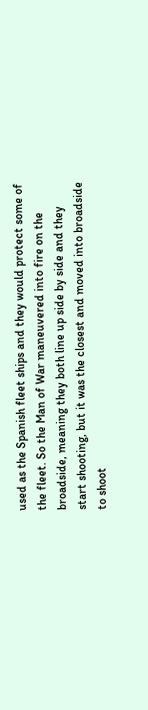used as the Spanish fleet ships and they would protect some of the fleet. So the Man of War maneuvered into fire on the broadside, meaning they both line up side by side and they start shooting, but it was the closest and moved into broadside to shoot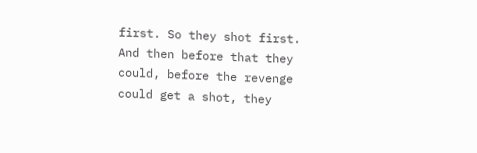first. So they shot first. And then before that they could, before the revenge could get a shot, they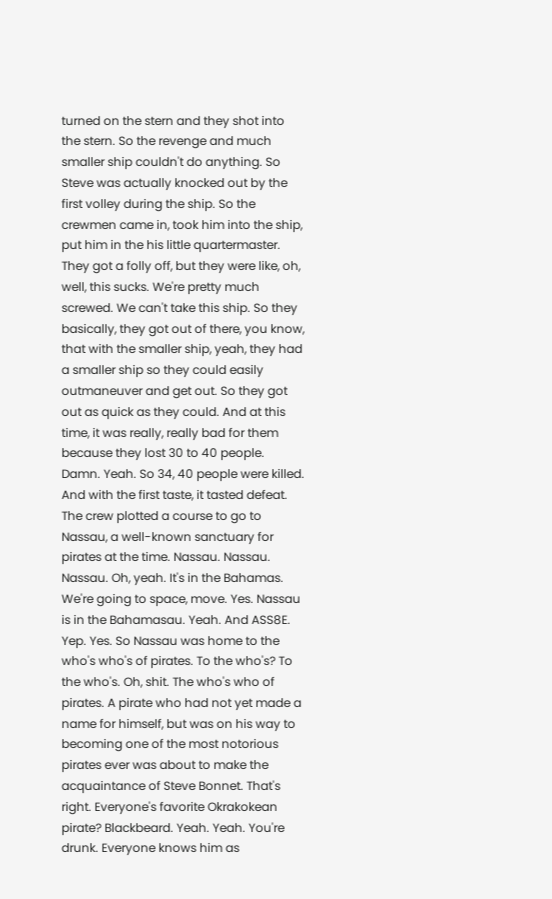turned on the stern and they shot into the stern. So the revenge and much smaller ship couldn't do anything. So Steve was actually knocked out by the first volley during the ship. So the crewmen came in, took him into the ship, put him in the his little quartermaster. They got a folly off, but they were like, oh, well, this sucks. We're pretty much screwed. We can't take this ship. So they basically, they got out of there, you know, that with the smaller ship, yeah, they had a smaller ship so they could easily outmaneuver and get out. So they got out as quick as they could. And at this time, it was really, really bad for them because they lost 30 to 40 people. Damn. Yeah. So 34, 40 people were killed. And with the first taste, it tasted defeat. The crew plotted a course to go to Nassau, a well-known sanctuary for pirates at the time. Nassau. Nassau. Nassau. Oh, yeah. It's in the Bahamas. We're going to space, move. Yes. Nassau is in the Bahamasau. Yeah. And ASS8E. Yep. Yes. So Nassau was home to the who's who's of pirates. To the who's? To the who's. Oh, shit. The who's who of pirates. A pirate who had not yet made a name for himself, but was on his way to becoming one of the most notorious pirates ever was about to make the acquaintance of Steve Bonnet. That's right. Everyone's favorite Okrakokean pirate? Blackbeard. Yeah. Yeah. You're drunk. Everyone knows him as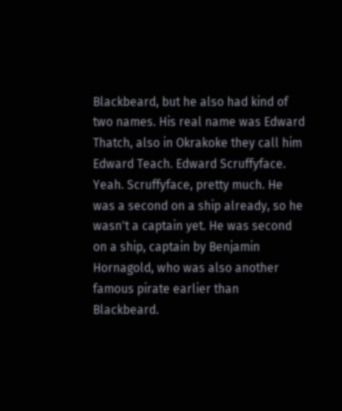Blackbeard, but he also had kind of two names. His real name was Edward Thatch, also in Okrakoke they call him Edward Teach. Edward Scruffyface. Yeah. Scruffyface, pretty much. He was a second on a ship already, so he wasn't a captain yet. He was second on a ship, captain by Benjamin Hornagold, who was also another famous pirate earlier than Blackbeard.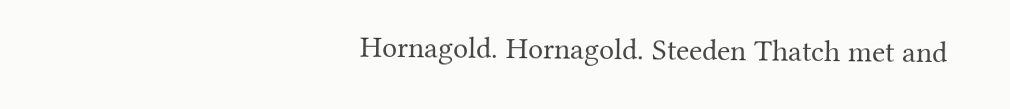Hornagold. Hornagold. Steeden Thatch met and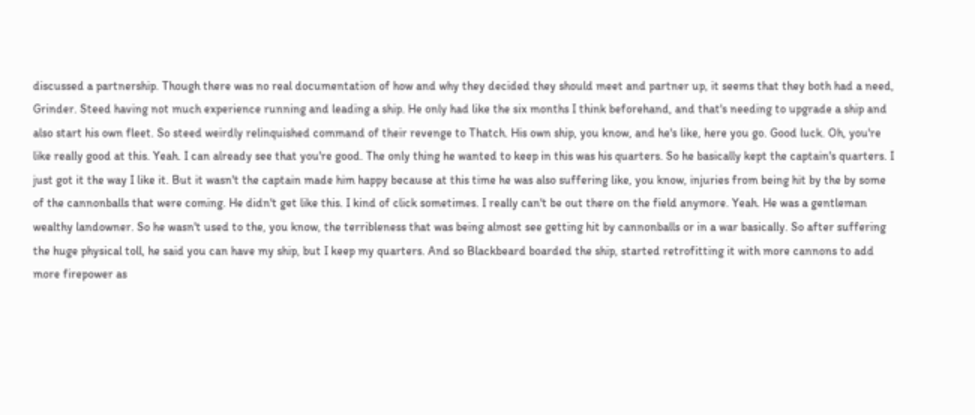discussed a partnership. Though there was no real documentation of how and why they decided they should meet and partner up, it seems that they both had a need, Grinder. Steed having not much experience running and leading a ship. He only had like the six months I think beforehand, and that's needing to upgrade a ship and also start his own fleet. So steed weirdly relinquished command of their revenge to Thatch. His own ship, you know, and he's like, here you go. Good luck. Oh, you're like really good at this. Yeah. I can already see that you're good. The only thing he wanted to keep in this was his quarters. So he basically kept the captain's quarters. I just got it the way I like it. But it wasn't the captain made him happy because at this time he was also suffering like, you know, injuries from being hit by the by some of the cannonballs that were coming. He didn't get like this. I kind of click sometimes. I really can't be out there on the field anymore. Yeah. He was a gentleman wealthy landowner. So he wasn't used to the, you know, the terribleness that was being almost see getting hit by cannonballs or in a war basically. So after suffering the huge physical toll, he said you can have my ship, but I keep my quarters. And so Blackbeard boarded the ship, started retrofitting it with more cannons to add more firepower as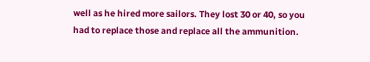well as he hired more sailors. They lost 30 or 40, so you had to replace those and replace all the ammunition.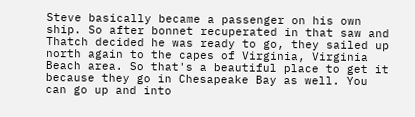Steve basically became a passenger on his own ship. So after bonnet recuperated in that saw and Thatch decided he was ready to go, they sailed up north again to the capes of Virginia, Virginia Beach area. So that's a beautiful place to get it because they go in Chesapeake Bay as well. You can go up and into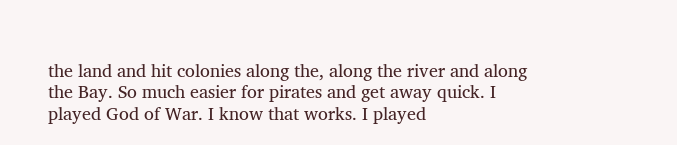the land and hit colonies along the, along the river and along the Bay. So much easier for pirates and get away quick. I played God of War. I know that works. I played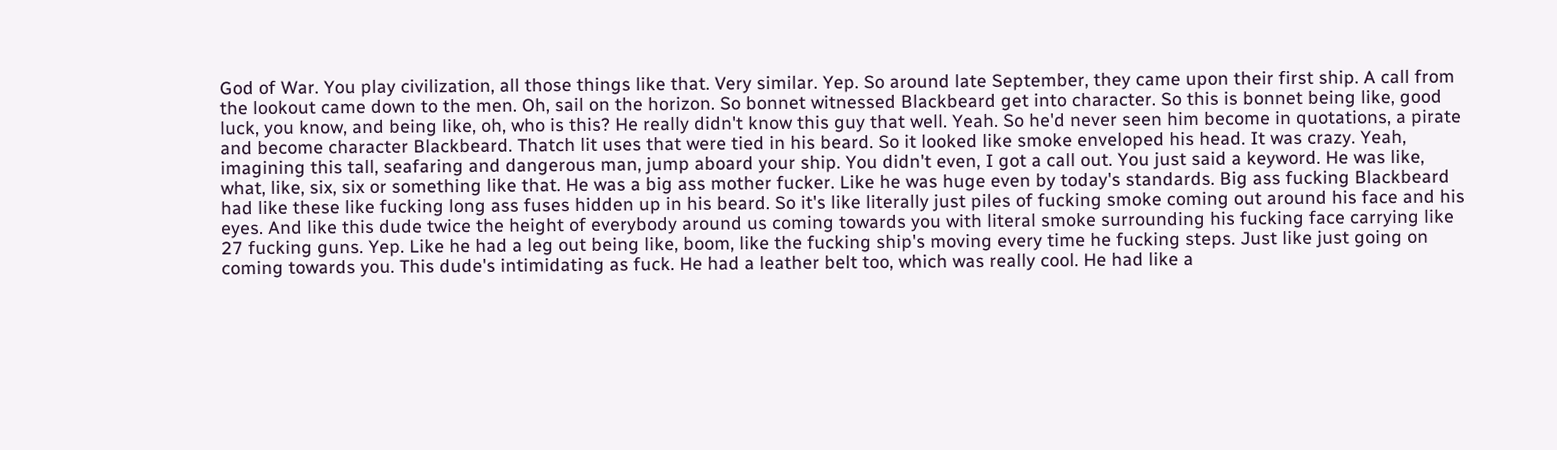God of War. You play civilization, all those things like that. Very similar. Yep. So around late September, they came upon their first ship. A call from the lookout came down to the men. Oh, sail on the horizon. So bonnet witnessed Blackbeard get into character. So this is bonnet being like, good luck, you know, and being like, oh, who is this? He really didn't know this guy that well. Yeah. So he'd never seen him become in quotations, a pirate and become character Blackbeard. Thatch lit uses that were tied in his beard. So it looked like smoke enveloped his head. It was crazy. Yeah, imagining this tall, seafaring and dangerous man, jump aboard your ship. You didn't even, I got a call out. You just said a keyword. He was like, what, like, six, six or something like that. He was a big ass mother fucker. Like he was huge even by today's standards. Big ass fucking Blackbeard had like these like fucking long ass fuses hidden up in his beard. So it's like literally just piles of fucking smoke coming out around his face and his eyes. And like this dude twice the height of everybody around us coming towards you with literal smoke surrounding his fucking face carrying like 27 fucking guns. Yep. Like he had a leg out being like, boom, like the fucking ship's moving every time he fucking steps. Just like just going on coming towards you. This dude's intimidating as fuck. He had a leather belt too, which was really cool. He had like a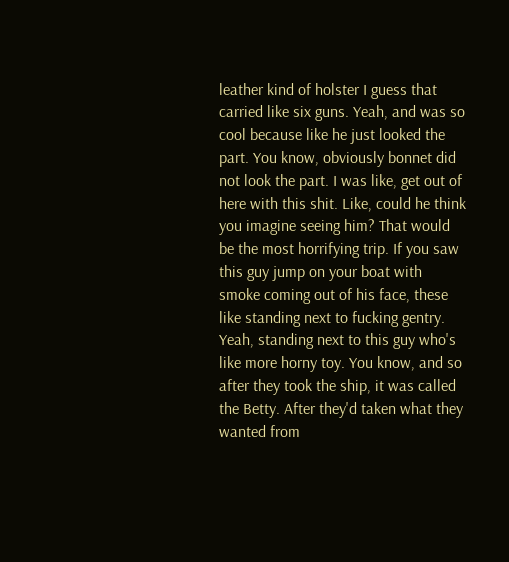leather kind of holster I guess that carried like six guns. Yeah, and was so cool because like he just looked the part. You know, obviously bonnet did not look the part. I was like, get out of here with this shit. Like, could he think you imagine seeing him? That would be the most horrifying trip. If you saw this guy jump on your boat with smoke coming out of his face, these like standing next to fucking gentry. Yeah, standing next to this guy who's like more horny toy. You know, and so after they took the ship, it was called the Betty. After they'd taken what they wanted from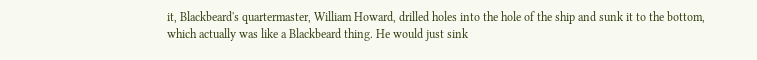it, Blackbeard's quartermaster, William Howard, drilled holes into the hole of the ship and sunk it to the bottom, which actually was like a Blackbeard thing. He would just sink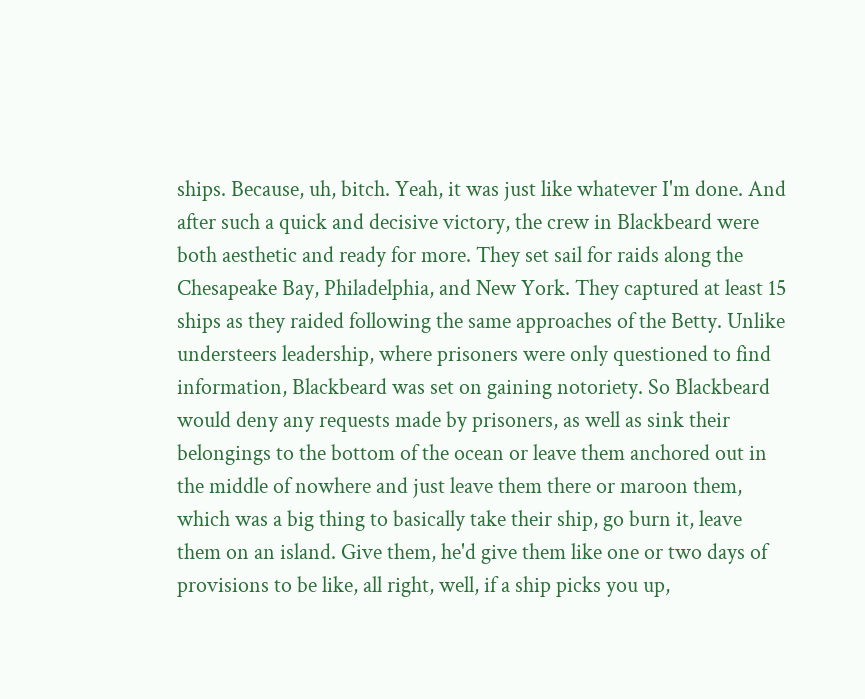ships. Because, uh, bitch. Yeah, it was just like whatever I'm done. And after such a quick and decisive victory, the crew in Blackbeard were both aesthetic and ready for more. They set sail for raids along the Chesapeake Bay, Philadelphia, and New York. They captured at least 15 ships as they raided following the same approaches of the Betty. Unlike understeers leadership, where prisoners were only questioned to find information, Blackbeard was set on gaining notoriety. So Blackbeard would deny any requests made by prisoners, as well as sink their belongings to the bottom of the ocean or leave them anchored out in the middle of nowhere and just leave them there or maroon them, which was a big thing to basically take their ship, go burn it, leave them on an island. Give them, he'd give them like one or two days of provisions to be like, all right, well, if a ship picks you up,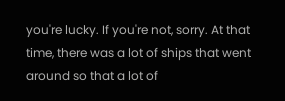you're lucky. If you're not, sorry. At that time, there was a lot of ships that went around so that a lot of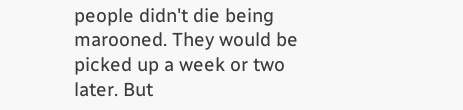people didn't die being marooned. They would be picked up a week or two later. But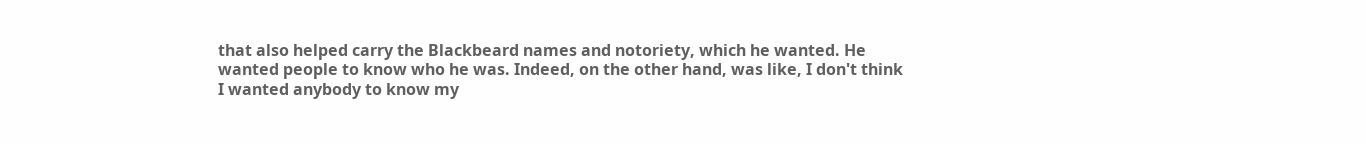that also helped carry the Blackbeard names and notoriety, which he wanted. He wanted people to know who he was. Indeed, on the other hand, was like, I don't think I wanted anybody to know my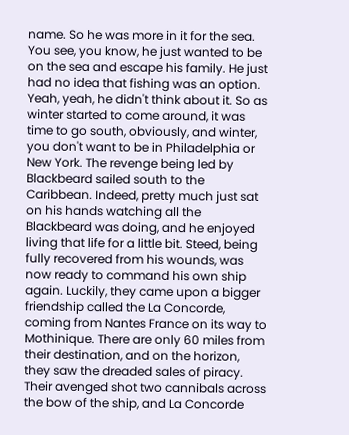name. So he was more in it for the sea. You see, you know, he just wanted to be on the sea and escape his family. He just had no idea that fishing was an option. Yeah, yeah, he didn't think about it. So as winter started to come around, it was time to go south, obviously, and winter, you don't want to be in Philadelphia or New York. The revenge being led by Blackbeard sailed south to the Caribbean. Indeed, pretty much just sat on his hands watching all the Blackbeard was doing, and he enjoyed living that life for a little bit. Steed, being fully recovered from his wounds, was now ready to command his own ship again. Luckily, they came upon a bigger friendship called the La Concorde, coming from Nantes France on its way to Mothinique. There are only 60 miles from their destination, and on the horizon, they saw the dreaded sales of piracy. Their avenged shot two cannibals across the bow of the ship, and La Concorde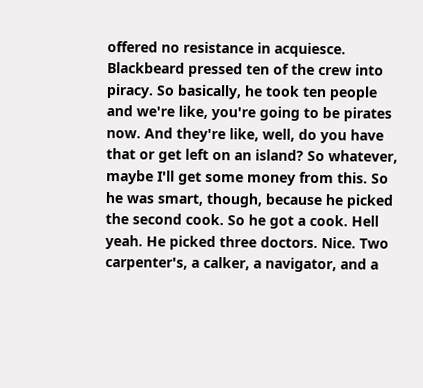offered no resistance in acquiesce. Blackbeard pressed ten of the crew into piracy. So basically, he took ten people and we're like, you're going to be pirates now. And they're like, well, do you have that or get left on an island? So whatever, maybe I'll get some money from this. So he was smart, though, because he picked the second cook. So he got a cook. Hell yeah. He picked three doctors. Nice. Two carpenter's, a calker, a navigator, and a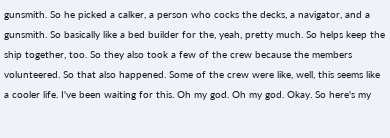gunsmith. So he picked a calker, a person who cocks the decks, a navigator, and a gunsmith. So basically like a bed builder for the, yeah, pretty much. So helps keep the ship together, too. So they also took a few of the crew because the members volunteered. So that also happened. Some of the crew were like, well, this seems like a cooler life. I've been waiting for this. Oh my god. Oh my god. Okay. So here's my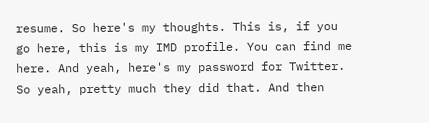resume. So here's my thoughts. This is, if you go here, this is my IMD profile. You can find me here. And yeah, here's my password for Twitter. So yeah, pretty much they did that. And then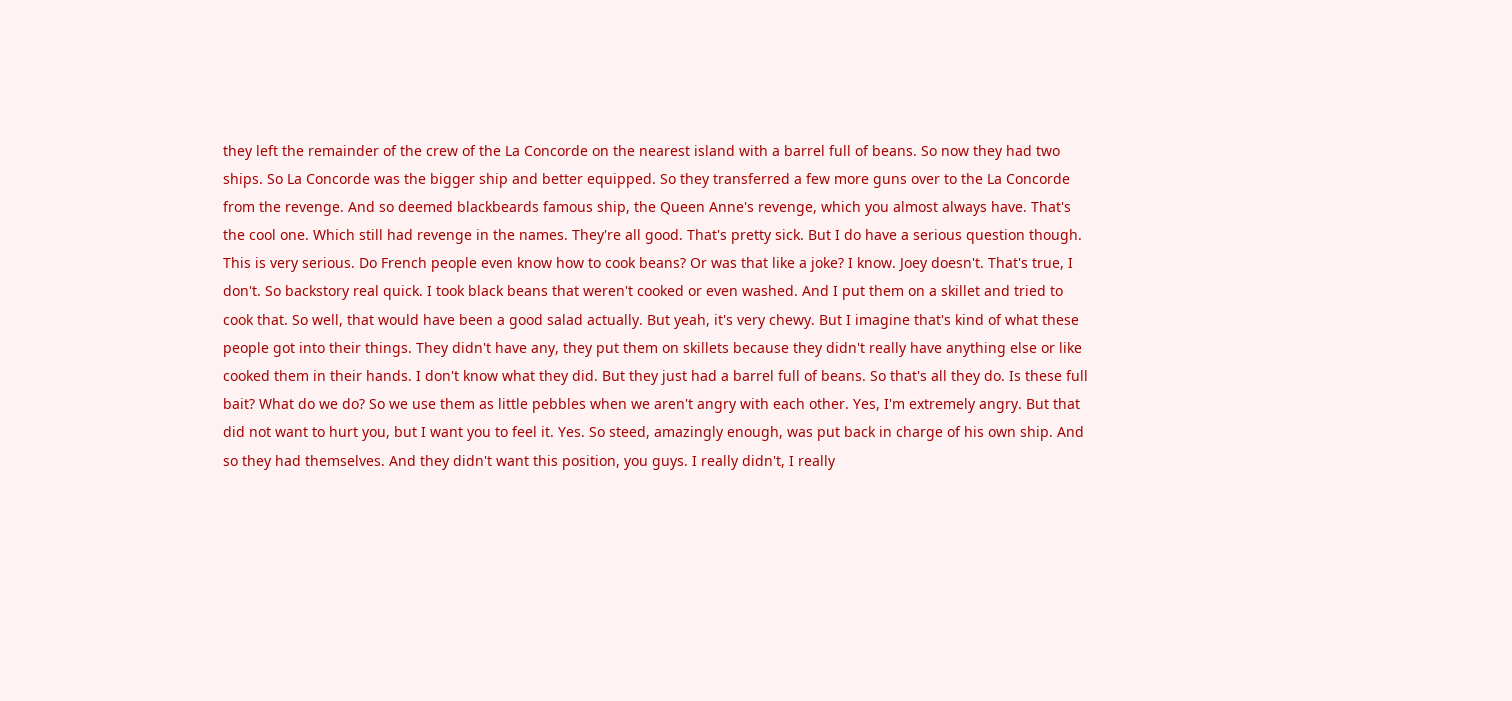they left the remainder of the crew of the La Concorde on the nearest island with a barrel full of beans. So now they had two ships. So La Concorde was the bigger ship and better equipped. So they transferred a few more guns over to the La Concorde from the revenge. And so deemed blackbeards famous ship, the Queen Anne's revenge, which you almost always have. That's the cool one. Which still had revenge in the names. They're all good. That's pretty sick. But I do have a serious question though. This is very serious. Do French people even know how to cook beans? Or was that like a joke? I know. Joey doesn't. That's true, I don't. So backstory real quick. I took black beans that weren't cooked or even washed. And I put them on a skillet and tried to cook that. So well, that would have been a good salad actually. But yeah, it's very chewy. But I imagine that's kind of what these people got into their things. They didn't have any, they put them on skillets because they didn't really have anything else or like cooked them in their hands. I don't know what they did. But they just had a barrel full of beans. So that's all they do. Is these full bait? What do we do? So we use them as little pebbles when we aren't angry with each other. Yes, I'm extremely angry. But that did not want to hurt you, but I want you to feel it. Yes. So steed, amazingly enough, was put back in charge of his own ship. And so they had themselves. And they didn't want this position, you guys. I really didn't, I really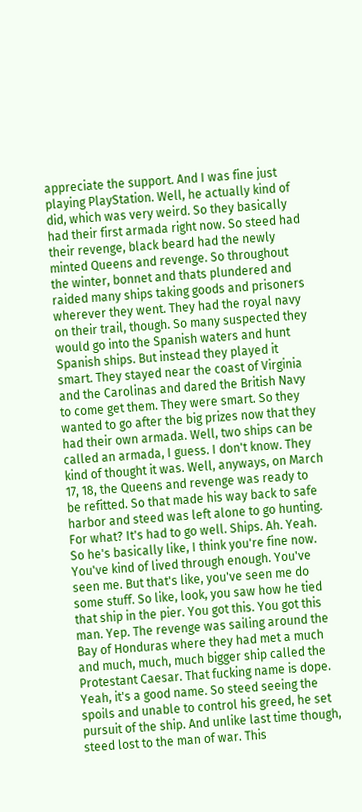appreciate the support. And I was fine just playing PlayStation. Well, he actually kind of did, which was very weird. So they basically had their first armada right now. So steed had their revenge, black beard had the newly minted Queens and revenge. So throughout the winter, bonnet and thats plundered and raided many ships taking goods and prisoners wherever they went. They had the royal navy on their trail, though. So many suspected they would go into the Spanish waters and hunt Spanish ships. But instead they played it smart. They stayed near the coast of Virginia and the Carolinas and dared the British Navy to come get them. They were smart. So they wanted to go after the big prizes now that they had their own armada. Well, two ships can be called an armada, I guess. I don't know. They kind of thought it was. Well, anyways, on March 17, 18, the Queens and revenge was ready to be refitted. So that made his way back to safe harbor and steed was left alone to go hunting. For what? It's had to go well. Ships. Ah. Yeah. So he's basically like, I think you're fine now. You've kind of lived through enough. You've seen me. But that's like, you've seen me do some stuff. So like, look, you saw how he tied that ship in the pier. You got this. You got this man. Yep. The revenge was sailing around the Bay of Honduras where they had met a much and much, much, much bigger ship called the Protestant Caesar. That fucking name is dope. Yeah, it's a good name. So steed seeing the spoils and unable to control his greed, he set pursuit of the ship. And unlike last time though, steed lost to the man of war. This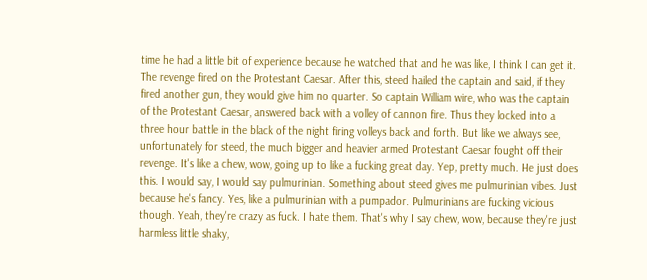time he had a little bit of experience because he watched that and he was like, I think I can get it. The revenge fired on the Protestant Caesar. After this, steed hailed the captain and said, if they fired another gun, they would give him no quarter. So captain William wire, who was the captain of the Protestant Caesar, answered back with a volley of cannon fire. Thus they locked into a three hour battle in the black of the night firing volleys back and forth. But like we always see, unfortunately for steed, the much bigger and heavier armed Protestant Caesar fought off their revenge. It's like a chew, wow, going up to like a fucking great day. Yep, pretty much. He just does this. I would say, I would say pulmurinian. Something about steed gives me pulmurinian vibes. Just because he's fancy. Yes, like a pulmurinian with a pumpador. Pulmurinians are fucking vicious though. Yeah, they're crazy as fuck. I hate them. That's why I say chew, wow, because they're just harmless little shaky,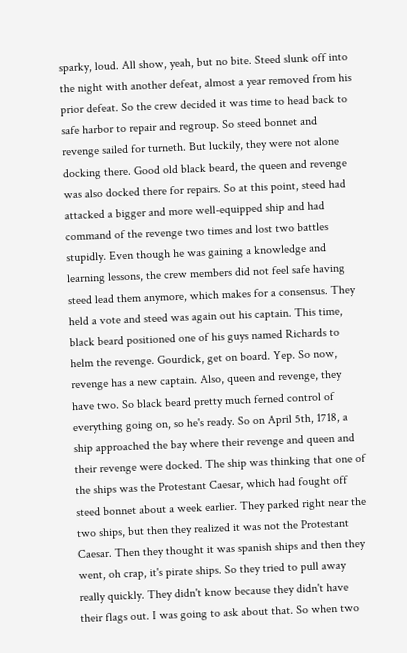sparky, loud. All show, yeah, but no bite. Steed slunk off into the night with another defeat, almost a year removed from his prior defeat. So the crew decided it was time to head back to safe harbor to repair and regroup. So steed bonnet and revenge sailed for turneth. But luckily, they were not alone docking there. Good old black beard, the queen and revenge was also docked there for repairs. So at this point, steed had attacked a bigger and more well-equipped ship and had command of the revenge two times and lost two battles stupidly. Even though he was gaining a knowledge and learning lessons, the crew members did not feel safe having steed lead them anymore, which makes for a consensus. They held a vote and steed was again out his captain. This time, black beard positioned one of his guys named Richards to helm the revenge. Gourdick, get on board. Yep. So now, revenge has a new captain. Also, queen and revenge, they have two. So black beard pretty much ferned control of everything going on, so he's ready. So on April 5th, 1718, a ship approached the bay where their revenge and queen and their revenge were docked. The ship was thinking that one of the ships was the Protestant Caesar, which had fought off steed bonnet about a week earlier. They parked right near the two ships, but then they realized it was not the Protestant Caesar. Then they thought it was spanish ships and then they went, oh crap, it's pirate ships. So they tried to pull away really quickly. They didn't know because they didn't have their flags out. I was going to ask about that. So when two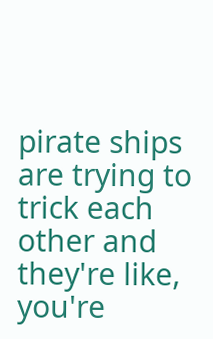pirate ships are trying to trick each other and they're like, you're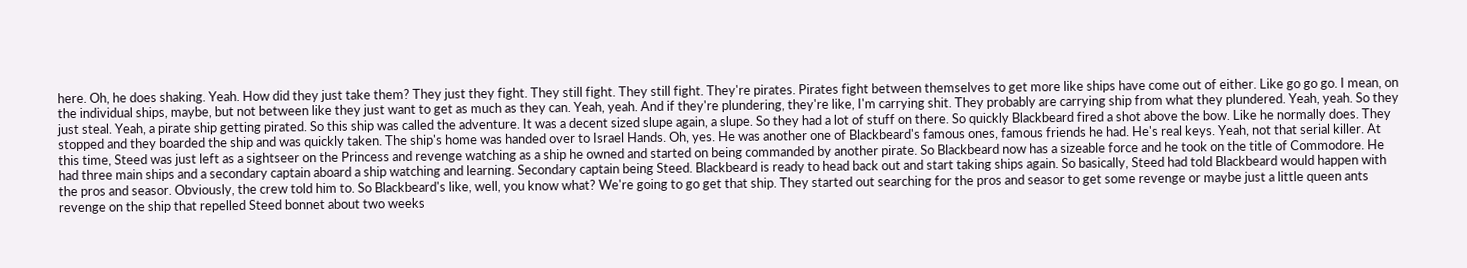here. Oh, he does shaking. Yeah. How did they just take them? They just they fight. They still fight. They still fight. They're pirates. Pirates fight between themselves to get more like ships have come out of either. Like go go go. I mean, on the individual ships, maybe, but not between like they just want to get as much as they can. Yeah, yeah. And if they're plundering, they're like, I'm carrying shit. They probably are carrying ship from what they plundered. Yeah, yeah. So they just steal. Yeah, a pirate ship getting pirated. So this ship was called the adventure. It was a decent sized slupe again, a slupe. So they had a lot of stuff on there. So quickly Blackbeard fired a shot above the bow. Like he normally does. They stopped and they boarded the ship and was quickly taken. The ship's home was handed over to Israel Hands. Oh, yes. He was another one of Blackbeard's famous ones, famous friends he had. He's real keys. Yeah, not that serial killer. At this time, Steed was just left as a sightseer on the Princess and revenge watching as a ship he owned and started on being commanded by another pirate. So Blackbeard now has a sizeable force and he took on the title of Commodore. He had three main ships and a secondary captain aboard a ship watching and learning. Secondary captain being Steed. Blackbeard is ready to head back out and start taking ships again. So basically, Steed had told Blackbeard would happen with the pros and seasor. Obviously, the crew told him to. So Blackbeard's like, well, you know what? We're going to go get that ship. They started out searching for the pros and seasor to get some revenge or maybe just a little queen ants revenge on the ship that repelled Steed bonnet about two weeks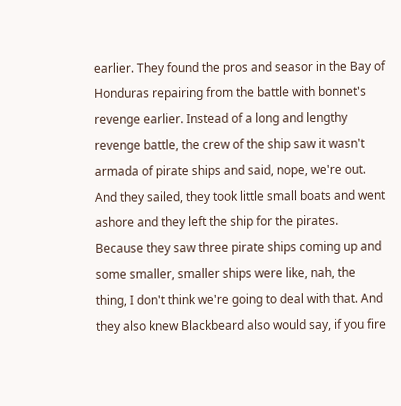earlier. They found the pros and seasor in the Bay of Honduras repairing from the battle with bonnet's revenge earlier. Instead of a long and lengthy revenge battle, the crew of the ship saw it wasn't armada of pirate ships and said, nope, we're out. And they sailed, they took little small boats and went ashore and they left the ship for the pirates. Because they saw three pirate ships coming up and some smaller, smaller ships were like, nah, the thing, I don't think we're going to deal with that. And they also knew Blackbeard also would say, if you fire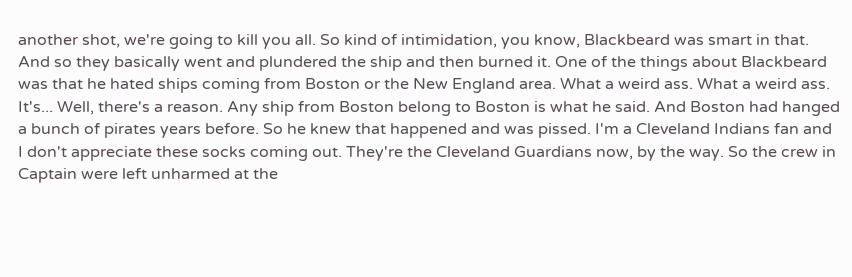another shot, we're going to kill you all. So kind of intimidation, you know, Blackbeard was smart in that. And so they basically went and plundered the ship and then burned it. One of the things about Blackbeard was that he hated ships coming from Boston or the New England area. What a weird ass. What a weird ass. It's... Well, there's a reason. Any ship from Boston belong to Boston is what he said. And Boston had hanged a bunch of pirates years before. So he knew that happened and was pissed. I'm a Cleveland Indians fan and I don't appreciate these socks coming out. They're the Cleveland Guardians now, by the way. So the crew in Captain were left unharmed at the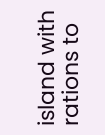island with rations to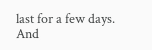last for a few days. And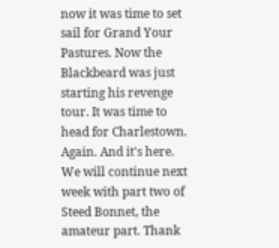now it was time to set sail for Grand Your Pastures. Now the Blackbeard was just starting his revenge tour. It was time to head for Charlestown. Again. And it's here. We will continue next week with part two of Steed Bonnet, the amateur part. Thank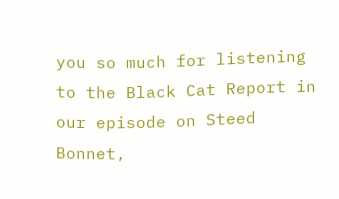you so much for listening to the Black Cat Report in our episode on Steed Bonnet,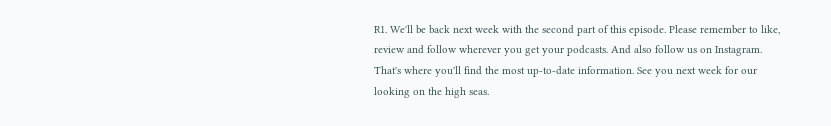R1. We'll be back next week with the second part of this episode. Please remember to like, review and follow wherever you get your podcasts. And also follow us on Instagram. That's where you'll find the most up-to-date information. See you next week for our looking on the high seas.